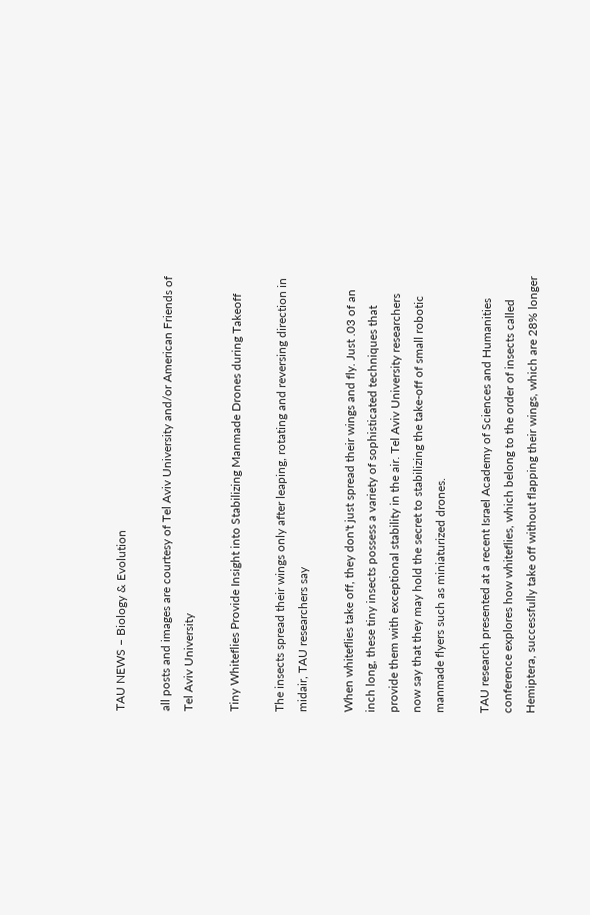TAU NEWS – Biology & Evolution

all posts and images are courtesy of Tel Aviv University and/or American Friends of Tel Aviv University

Tiny Whiteflies Provide Insight into Stabilizing Manmade Drones during Takeoff

The insects spread their wings only after leaping, rotating and reversing direction in midair, TAU researchers say

When whiteflies take off, they don't just spread their wings and fly. Just .03 of an inch long, these tiny insects possess a variety of sophisticated techniques that provide them with exceptional stability in the air. Tel Aviv University researchers now say that they may hold the secret to stabilizing the take-off of small robotic manmade flyers such as miniaturized drones.

TAU research presented at a recent Israel Academy of Sciences and Humanities conference explores how whiteflies, which belong to the order of insects called Hemiptera, successfully take off without flapping their wings, which are 28% longer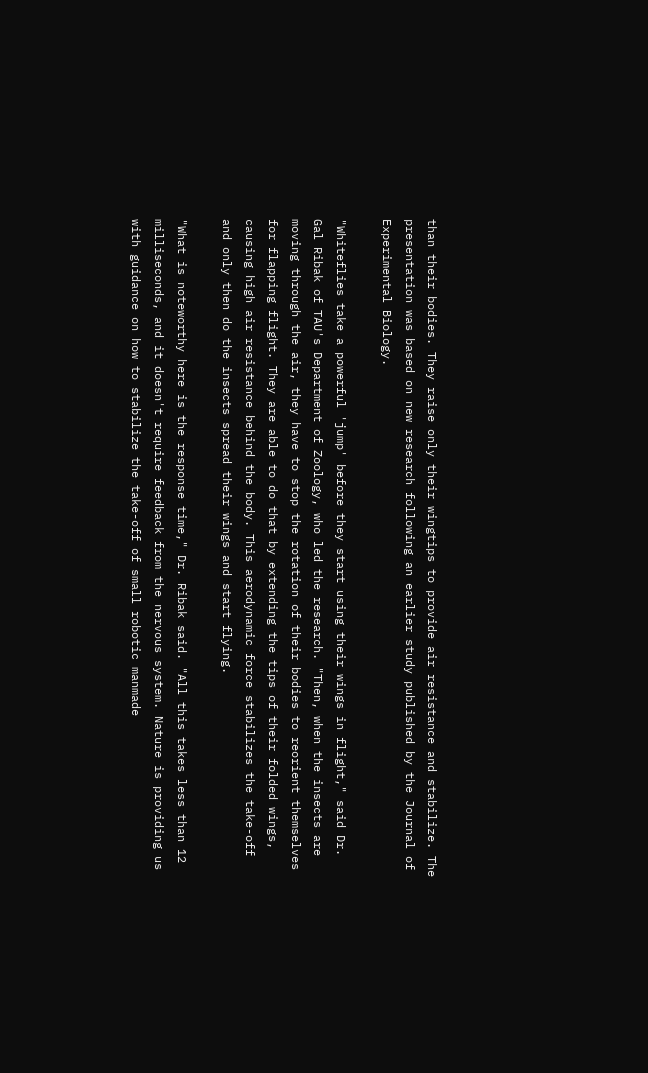than their bodies. They raise only their wingtips to provide air resistance and stabilize. The presentation was based on new research following an earlier study published by the Journal of Experimental Biology.

"Whiteflies take a powerful 'jump' before they start using their wings in flight," said Dr. Gal Ribak of TAU's Department of Zoology, who led the research. "Then, when the insects are moving through the air, they have to stop the rotation of their bodies to reorient themselves for flapping flight. They are able to do that by extending the tips of their folded wings, causing high air resistance behind the body. This aerodynamic force stabilizes the take-off and only then do the insects spread their wings and start flying.

"What is noteworthy here is the response time," Dr. Ribak said. "All this takes less than 12 milliseconds, and it doesn't require feedback from the nervous system. Nature is providing us with guidance on how to stabilize the take-off of small robotic manmade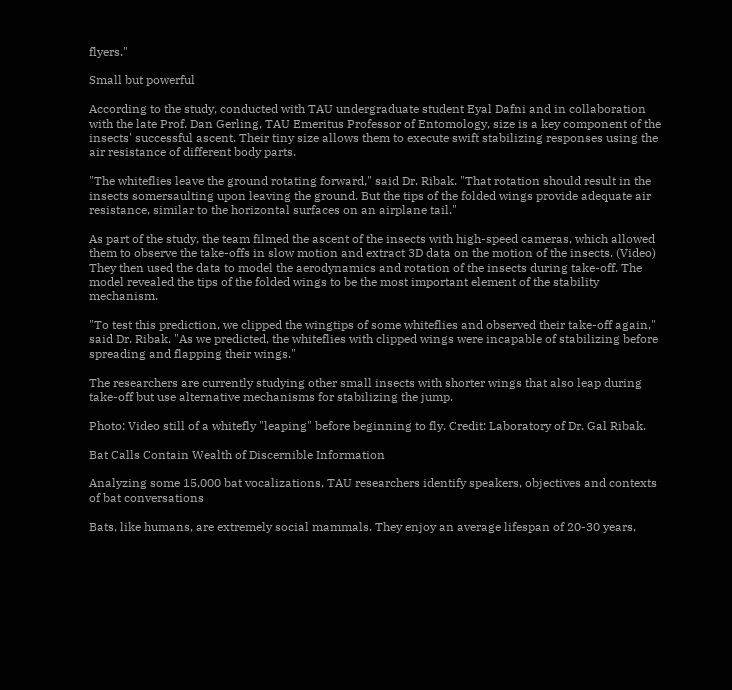flyers."

Small but powerful

According to the study, conducted with TAU undergraduate student Eyal Dafni and in collaboration with the late Prof. Dan Gerling, TAU Emeritus Professor of Entomology, size is a key component of the insects' successful ascent. Their tiny size allows them to execute swift stabilizing responses using the air resistance of different body parts.

"The whiteflies leave the ground rotating forward," said Dr. Ribak. "That rotation should result in the insects somersaulting upon leaving the ground. But the tips of the folded wings provide adequate air resistance, similar to the horizontal surfaces on an airplane tail."

As part of the study, the team filmed the ascent of the insects with high-speed cameras, which allowed them to observe the take-offs in slow motion and extract 3D data on the motion of the insects. (Video) They then used the data to model the aerodynamics and rotation of the insects during take-off. The model revealed the tips of the folded wings to be the most important element of the stability mechanism.

"To test this prediction, we clipped the wingtips of some whiteflies and observed their take-off again," said Dr. Ribak. "As we predicted, the whiteflies with clipped wings were incapable of stabilizing before spreading and flapping their wings."

The researchers are currently studying other small insects with shorter wings that also leap during take-off but use alternative mechanisms for stabilizing the jump.

Photo: Video still of a whitefly "leaping" before beginning to fly. Credit: Laboratory of Dr. Gal Ribak.

Bat Calls Contain Wealth of Discernible Information

Analyzing some 15,000 bat vocalizations, TAU researchers identify speakers, objectives and contexts of bat conversations

Bats, like humans, are extremely social mammals. They enjoy an average lifespan of 20-30 years,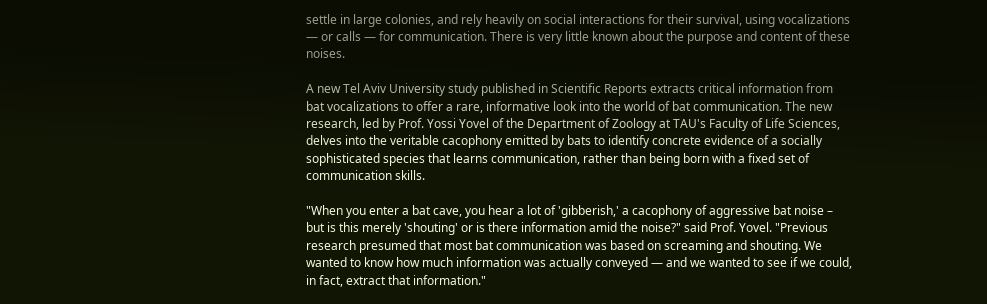settle in large colonies, and rely heavily on social interactions for their survival, using vocalizations — or calls — for communication. There is very little known about the purpose and content of these noises.

A new Tel Aviv University study published in Scientific Reports extracts critical information from bat vocalizations to offer a rare, informative look into the world of bat communication. The new research, led by Prof. Yossi Yovel of the Department of Zoology at TAU's Faculty of Life Sciences, delves into the veritable cacophony emitted by bats to identify concrete evidence of a socially sophisticated species that learns communication, rather than being born with a fixed set of communication skills.

"When you enter a bat cave, you hear a lot of 'gibberish,' a cacophony of aggressive bat noise – but is this merely 'shouting' or is there information amid the noise?" said Prof. Yovel. "Previous research presumed that most bat communication was based on screaming and shouting. We wanted to know how much information was actually conveyed — and we wanted to see if we could, in fact, extract that information."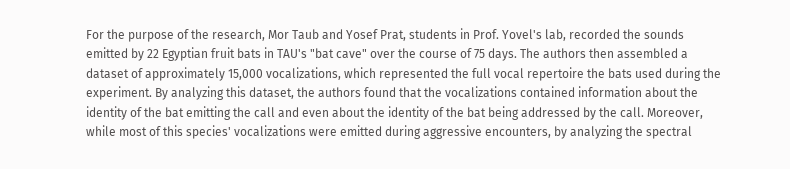For the purpose of the research, Mor Taub and Yosef Prat, students in Prof. Yovel's lab, recorded the sounds emitted by 22 Egyptian fruit bats in TAU's "bat cave" over the course of 75 days. The authors then assembled a dataset of approximately 15,000 vocalizations, which represented the full vocal repertoire the bats used during the experiment. By analyzing this dataset, the authors found that the vocalizations contained information about the identity of the bat emitting the call and even about the identity of the bat being addressed by the call. Moreover, while most of this species' vocalizations were emitted during aggressive encounters, by analyzing the spectral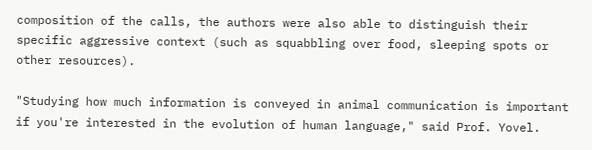composition of the calls, the authors were also able to distinguish their specific aggressive context (such as squabbling over food, sleeping spots or other resources).

"Studying how much information is conveyed in animal communication is important if you're interested in the evolution of human language," said Prof. Yovel.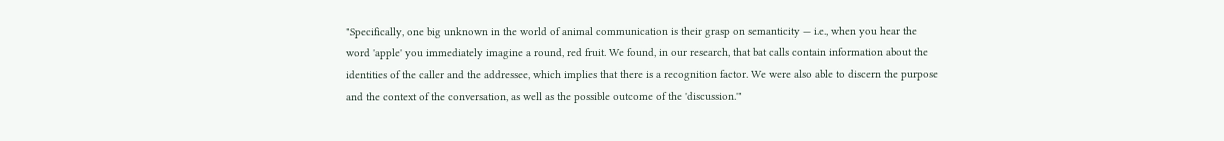"Specifically, one big unknown in the world of animal communication is their grasp on semanticity — i.e., when you hear the word 'apple' you immediately imagine a round, red fruit. We found, in our research, that bat calls contain information about the identities of the caller and the addressee, which implies that there is a recognition factor. We were also able to discern the purpose and the context of the conversation, as well as the possible outcome of the 'discussion.'"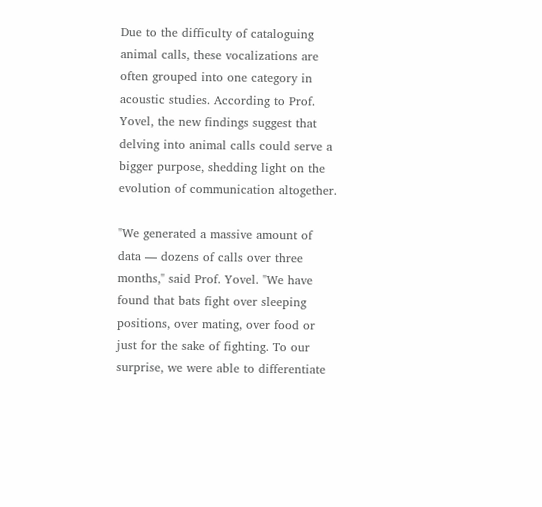Due to the difficulty of cataloguing animal calls, these vocalizations are often grouped into one category in acoustic studies. According to Prof. Yovel, the new findings suggest that delving into animal calls could serve a bigger purpose, shedding light on the evolution of communication altogether.

"We generated a massive amount of data — dozens of calls over three months," said Prof. Yovel. "We have found that bats fight over sleeping positions, over mating, over food or just for the sake of fighting. To our surprise, we were able to differentiate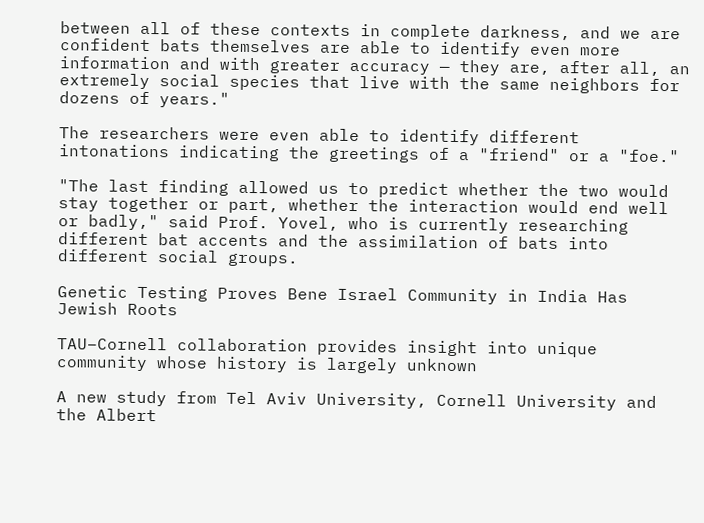between all of these contexts in complete darkness, and we are confident bats themselves are able to identify even more information and with greater accuracy — they are, after all, an extremely social species that live with the same neighbors for dozens of years."

The researchers were even able to identify different intonations indicating the greetings of a "friend" or a "foe."

"The last finding allowed us to predict whether the two would stay together or part, whether the interaction would end well or badly," said Prof. Yovel, who is currently researching different bat accents and the assimilation of bats into different social groups.

Genetic Testing Proves Bene Israel Community in India Has Jewish Roots

TAU–Cornell collaboration provides insight into unique community whose history is largely unknown

A new study from Tel Aviv University, Cornell University and the Albert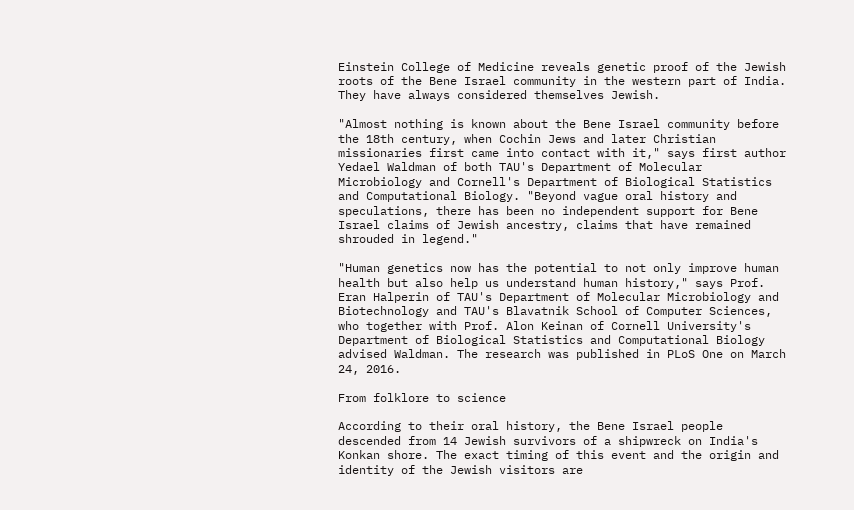Einstein College of Medicine reveals genetic proof of the Jewish roots of the Bene Israel community in the western part of India. They have always considered themselves Jewish.

"Almost nothing is known about the Bene Israel community before the 18th century, when Cochin Jews and later Christian missionaries first came into contact with it," says first author Yedael Waldman of both TAU's Department of Molecular Microbiology and Cornell's Department of Biological Statistics and Computational Biology. "Beyond vague oral history and speculations, there has been no independent support for Bene Israel claims of Jewish ancestry, claims that have remained shrouded in legend."

"Human genetics now has the potential to not only improve human health but also help us understand human history," says Prof. Eran Halperin of TAU's Department of Molecular Microbiology and Biotechnology and TAU's Blavatnik School of Computer Sciences, who together with Prof. Alon Keinan of Cornell University's Department of Biological Statistics and Computational Biology advised Waldman. The research was published in PLoS One on March 24, 2016.

From folklore to science

According to their oral history, the Bene Israel people descended from 14 Jewish survivors of a shipwreck on India's Konkan shore. The exact timing of this event and the origin and identity of the Jewish visitors are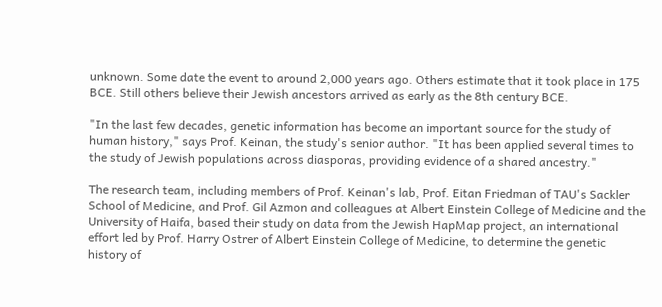unknown. Some date the event to around 2,000 years ago. Others estimate that it took place in 175 BCE. Still others believe their Jewish ancestors arrived as early as the 8th century BCE.

"In the last few decades, genetic information has become an important source for the study of human history," says Prof. Keinan, the study's senior author. "It has been applied several times to the study of Jewish populations across diasporas, providing evidence of a shared ancestry."

The research team, including members of Prof. Keinan's lab, Prof. Eitan Friedman of TAU's Sackler School of Medicine, and Prof. Gil Azmon and colleagues at Albert Einstein College of Medicine and the University of Haifa, based their study on data from the Jewish HapMap project, an international effort led by Prof. Harry Ostrer of Albert Einstein College of Medicine, to determine the genetic history of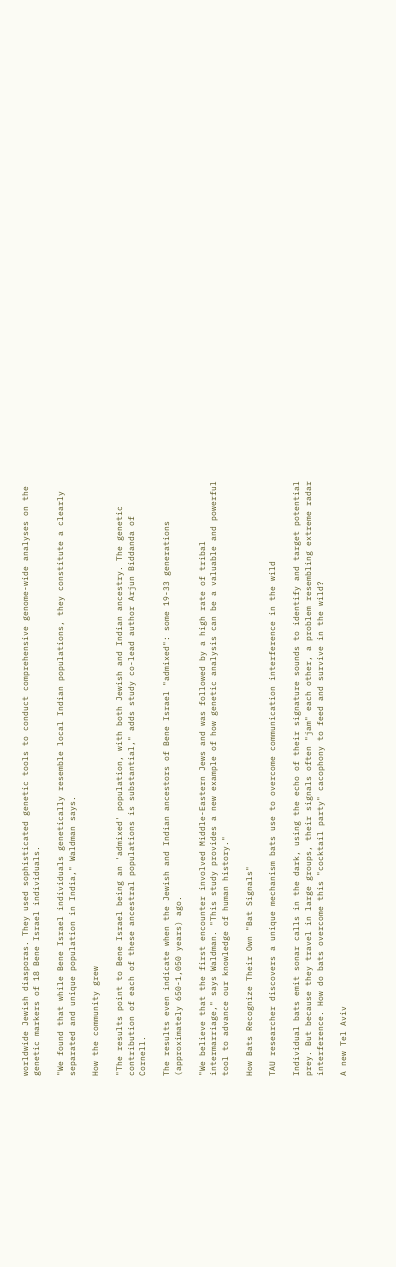worldwide Jewish diasporas. They used sophisticated genetic tools to conduct comprehensive genome-wide analyses on the genetic markers of 18 Bene Israel individuals.

"We found that while Bene Israel individuals genetically resemble local Indian populations, they constitute a clearly separated and unique population in India," Waldman says.

How the community grew

"The results point to Bene Israel being an 'admixed' population, with both Jewish and Indian ancestry. The genetic contribution of each of these ancestral populations is substantial," adds study co-lead author Arjun Biddanda of Cornell.

The results even indicate when the Jewish and Indian ancestors of Bene Israel "admixed": some 19-33 generations (approximately 650-1,050 years) ago.

"We believe that the first encounter involved Middle-Eastern Jews and was followed by a high rate of tribal intermarriage," says Waldman. "This study provides a new example of how genetic analysis can be a valuable and powerful tool to advance our knowledge of human history."

How Bats Recognize Their Own "Bat Signals"

TAU researcher discovers a unique mechanism bats use to overcome communication interference in the wild

Individual bats emit sonar calls in the dark, using the echo of their signature sounds to identify and target potential prey. But because they travel in large groups, their signals often "jam" each other, a problem resembling extreme radar interference. How do bats overcome this "cocktail party" cacophony to feed and survive in the wild?

A new Tel Aviv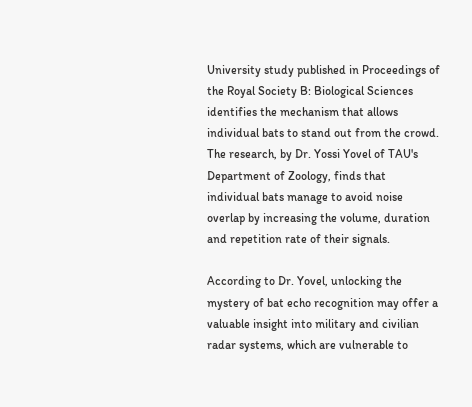University study published in Proceedings of the Royal Society B: Biological Sciences identifies the mechanism that allows individual bats to stand out from the crowd. The research, by Dr. Yossi Yovel of TAU's Department of Zoology, finds that individual bats manage to avoid noise overlap by increasing the volume, duration and repetition rate of their signals.

According to Dr. Yovel, unlocking the mystery of bat echo recognition may offer a valuable insight into military and civilian radar systems, which are vulnerable to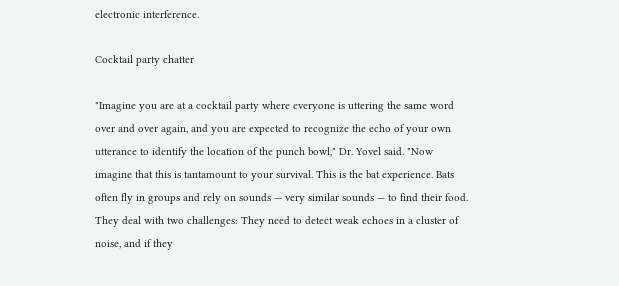electronic interference.

Cocktail party chatter

"Imagine you are at a cocktail party where everyone is uttering the same word over and over again, and you are expected to recognize the echo of your own utterance to identify the location of the punch bowl," Dr. Yovel said. "Now imagine that this is tantamount to your survival. This is the bat experience. Bats often fly in groups and rely on sounds — very similar sounds — to find their food. They deal with two challenges: They need to detect weak echoes in a cluster of noise, and if they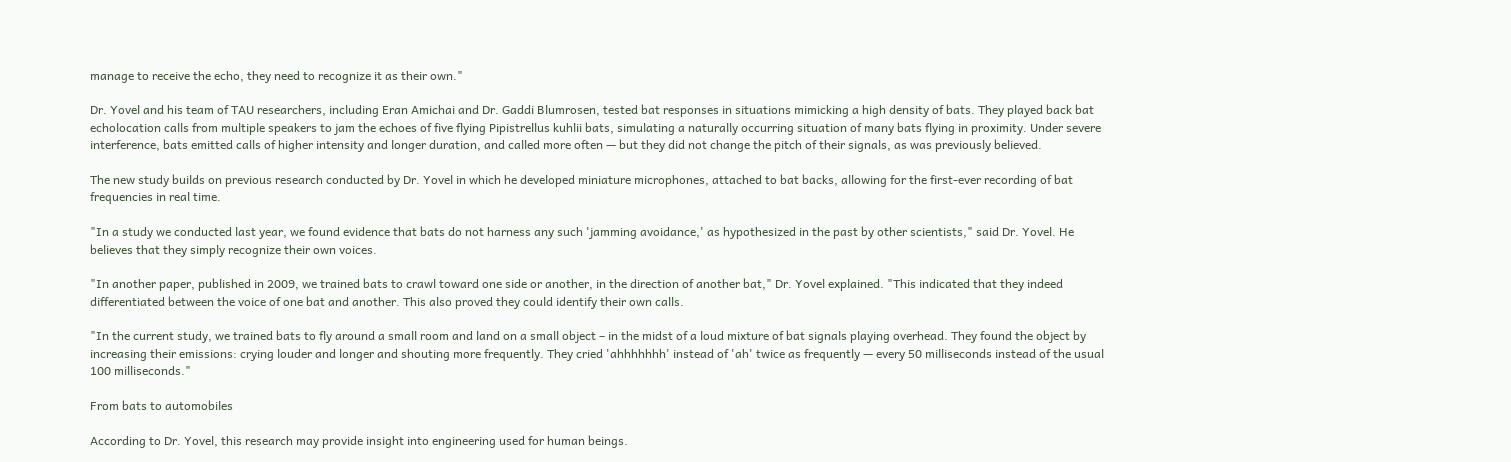manage to receive the echo, they need to recognize it as their own."

Dr. Yovel and his team of TAU researchers, including Eran Amichai and Dr. Gaddi Blumrosen, tested bat responses in situations mimicking a high density of bats. They played back bat echolocation calls from multiple speakers to jam the echoes of five flying Pipistrellus kuhlii bats, simulating a naturally occurring situation of many bats flying in proximity. Under severe interference, bats emitted calls of higher intensity and longer duration, and called more often — but they did not change the pitch of their signals, as was previously believed.

The new study builds on previous research conducted by Dr. Yovel in which he developed miniature microphones, attached to bat backs, allowing for the first-ever recording of bat frequencies in real time.

"In a study we conducted last year, we found evidence that bats do not harness any such 'jamming avoidance,' as hypothesized in the past by other scientists," said Dr. Yovel. He believes that they simply recognize their own voices.

"In another paper, published in 2009, we trained bats to crawl toward one side or another, in the direction of another bat," Dr. Yovel explained. "This indicated that they indeed differentiated between the voice of one bat and another. This also proved they could identify their own calls.

"In the current study, we trained bats to fly around a small room and land on a small object – in the midst of a loud mixture of bat signals playing overhead. They found the object by increasing their emissions: crying louder and longer and shouting more frequently. They cried 'ahhhhhhh' instead of 'ah' twice as frequently — every 50 milliseconds instead of the usual 100 milliseconds."

From bats to automobiles

According to Dr. Yovel, this research may provide insight into engineering used for human beings.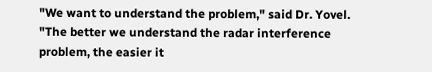"We want to understand the problem," said Dr. Yovel. "The better we understand the radar interference problem, the easier it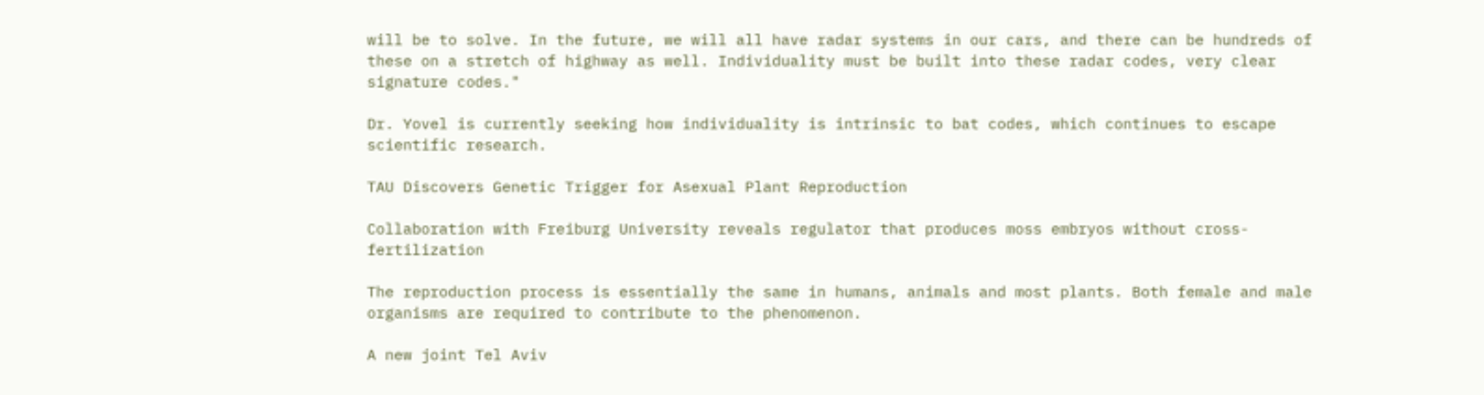will be to solve. In the future, we will all have radar systems in our cars, and there can be hundreds of these on a stretch of highway as well. Individuality must be built into these radar codes, very clear signature codes."

Dr. Yovel is currently seeking how individuality is intrinsic to bat codes, which continues to escape scientific research.

TAU Discovers Genetic Trigger for Asexual Plant Reproduction

Collaboration with Freiburg University reveals regulator that produces moss embryos without cross-fertilization

The reproduction process is essentially the same in humans, animals and most plants. Both female and male organisms are required to contribute to the phenomenon.

A new joint Tel Aviv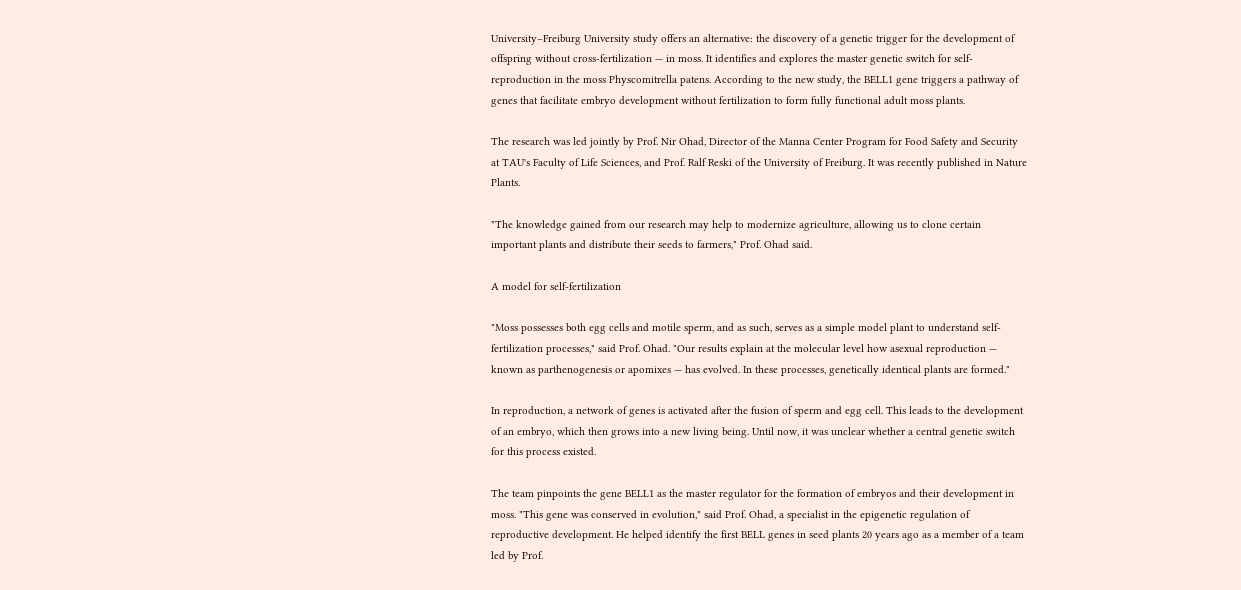University–Freiburg University study offers an alternative: the discovery of a genetic trigger for the development of offspring without cross-fertilization — in moss. It identifies and explores the master genetic switch for self-reproduction in the moss Physcomitrella patens. According to the new study, the BELL1 gene triggers a pathway of genes that facilitate embryo development without fertilization to form fully functional adult moss plants.

The research was led jointly by Prof. Nir Ohad, Director of the Manna Center Program for Food Safety and Security at TAU's Faculty of Life Sciences, and Prof. Ralf Reski of the University of Freiburg. It was recently published in Nature Plants.

"The knowledge gained from our research may help to modernize agriculture, allowing us to clone certain important plants and distribute their seeds to farmers," Prof. Ohad said.

A model for self-fertilization

"Moss possesses both egg cells and motile sperm, and as such, serves as a simple model plant to understand self-fertilization processes," said Prof. Ohad. "Our results explain at the molecular level how asexual reproduction — known as parthenogenesis or apomixes — has evolved. In these processes, genetically identical plants are formed."

In reproduction, a network of genes is activated after the fusion of sperm and egg cell. This leads to the development of an embryo, which then grows into a new living being. Until now, it was unclear whether a central genetic switch for this process existed.

The team pinpoints the gene BELL1 as the master regulator for the formation of embryos and their development in moss. "This gene was conserved in evolution," said Prof. Ohad, a specialist in the epigenetic regulation of reproductive development. He helped identify the first BELL genes in seed plants 20 years ago as a member of a team led by Prof.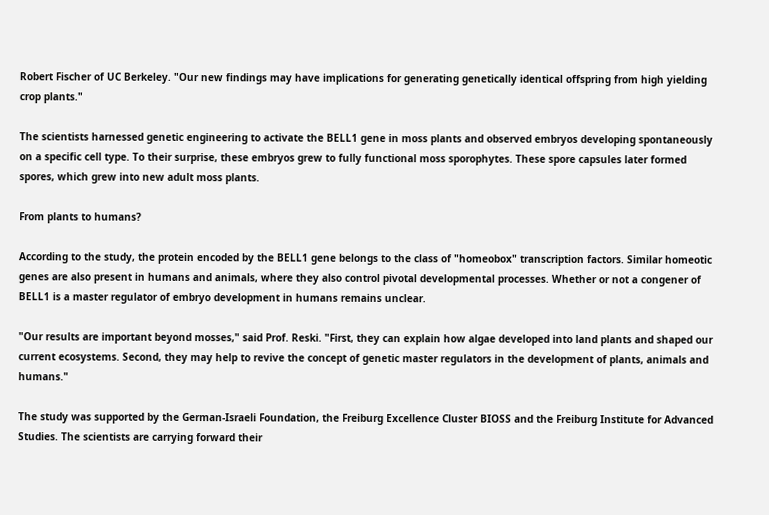Robert Fischer of UC Berkeley. "Our new findings may have implications for generating genetically identical offspring from high yielding crop plants."

The scientists harnessed genetic engineering to activate the BELL1 gene in moss plants and observed embryos developing spontaneously on a specific cell type. To their surprise, these embryos grew to fully functional moss sporophytes. These spore capsules later formed spores, which grew into new adult moss plants.

From plants to humans?

According to the study, the protein encoded by the BELL1 gene belongs to the class of "homeobox" transcription factors. Similar homeotic genes are also present in humans and animals, where they also control pivotal developmental processes. Whether or not a congener of BELL1 is a master regulator of embryo development in humans remains unclear.

"Our results are important beyond mosses," said Prof. Reski. "First, they can explain how algae developed into land plants and shaped our current ecosystems. Second, they may help to revive the concept of genetic master regulators in the development of plants, animals and humans."

The study was supported by the German-Israeli Foundation, the Freiburg Excellence Cluster BIOSS and the Freiburg Institute for Advanced Studies. The scientists are carrying forward their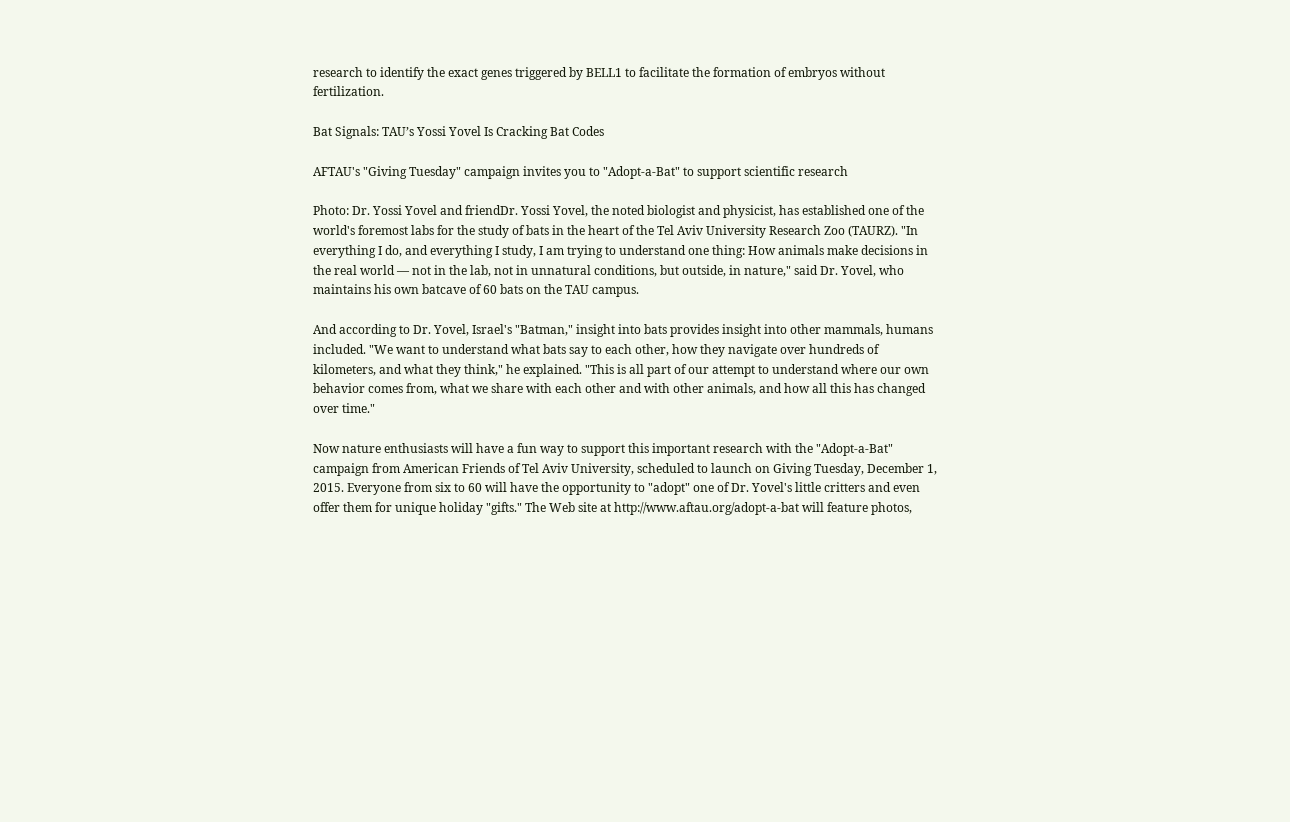research to identify the exact genes triggered by BELL1 to facilitate the formation of embryos without fertilization.

Bat Signals: TAU’s Yossi Yovel Is Cracking Bat Codes

AFTAU's "Giving Tuesday" campaign invites you to "Adopt-a-Bat" to support scientific research

Photo: Dr. Yossi Yovel and friendDr. Yossi Yovel, the noted biologist and physicist, has established one of the world's foremost labs for the study of bats in the heart of the Tel Aviv University Research Zoo (TAURZ). "In everything I do, and everything I study, I am trying to understand one thing: How animals make decisions in the real world — not in the lab, not in unnatural conditions, but outside, in nature," said Dr. Yovel, who maintains his own batcave of 60 bats on the TAU campus.

And according to Dr. Yovel, Israel's "Batman," insight into bats provides insight into other mammals, humans included. "We want to understand what bats say to each other, how they navigate over hundreds of kilometers, and what they think," he explained. "This is all part of our attempt to understand where our own behavior comes from, what we share with each other and with other animals, and how all this has changed over time."

Now nature enthusiasts will have a fun way to support this important research with the "Adopt-a-Bat" campaign from American Friends of Tel Aviv University, scheduled to launch on Giving Tuesday, December 1, 2015. Everyone from six to 60 will have the opportunity to "adopt" one of Dr. Yovel's little critters and even offer them for unique holiday "gifts." The Web site at http://www.aftau.org/adopt-a-bat will feature photos,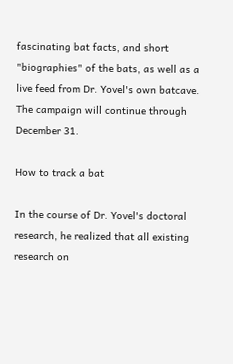fascinating bat facts, and short "biographies" of the bats, as well as a live feed from Dr. Yovel's own batcave. The campaign will continue through December 31.

How to track a bat

In the course of Dr. Yovel's doctoral research, he realized that all existing research on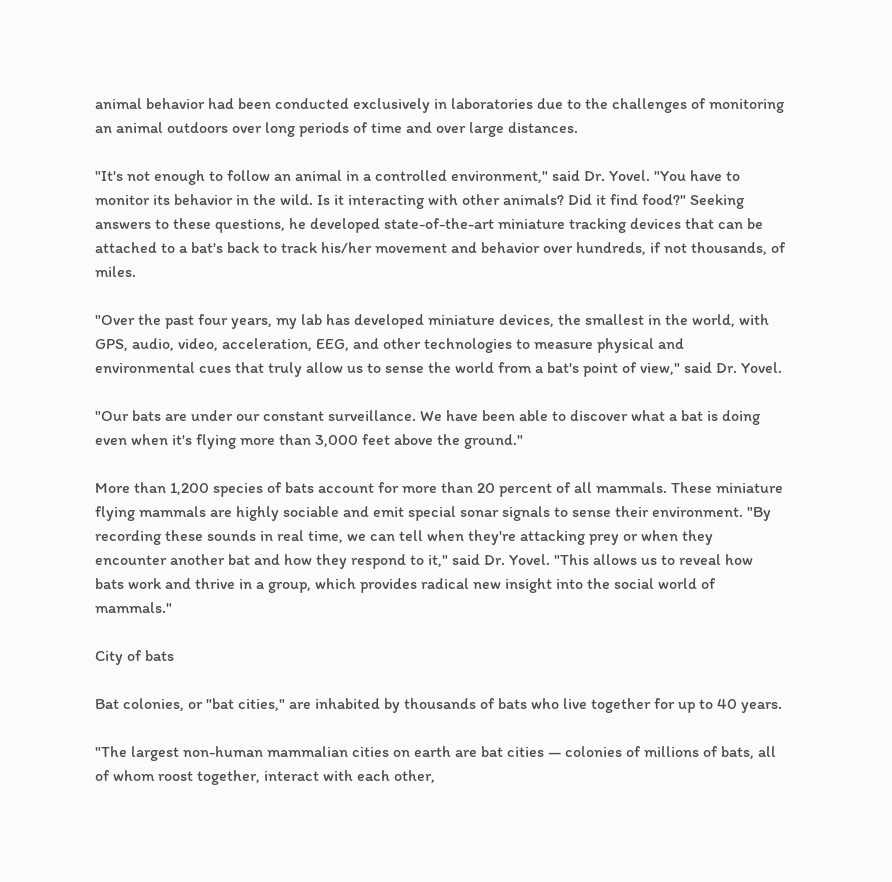animal behavior had been conducted exclusively in laboratories due to the challenges of monitoring an animal outdoors over long periods of time and over large distances.

"It's not enough to follow an animal in a controlled environment," said Dr. Yovel. "You have to monitor its behavior in the wild. Is it interacting with other animals? Did it find food?" Seeking answers to these questions, he developed state-of-the-art miniature tracking devices that can be attached to a bat's back to track his/her movement and behavior over hundreds, if not thousands, of miles.

"Over the past four years, my lab has developed miniature devices, the smallest in the world, with GPS, audio, video, acceleration, EEG, and other technologies to measure physical and environmental cues that truly allow us to sense the world from a bat's point of view," said Dr. Yovel.

"Our bats are under our constant surveillance. We have been able to discover what a bat is doing even when it's flying more than 3,000 feet above the ground."

More than 1,200 species of bats account for more than 20 percent of all mammals. These miniature flying mammals are highly sociable and emit special sonar signals to sense their environment. "By recording these sounds in real time, we can tell when they're attacking prey or when they encounter another bat and how they respond to it," said Dr. Yovel. "This allows us to reveal how bats work and thrive in a group, which provides radical new insight into the social world of mammals."

City of bats

Bat colonies, or "bat cities," are inhabited by thousands of bats who live together for up to 40 years.

"The largest non-human mammalian cities on earth are bat cities — colonies of millions of bats, all of whom roost together, interact with each other,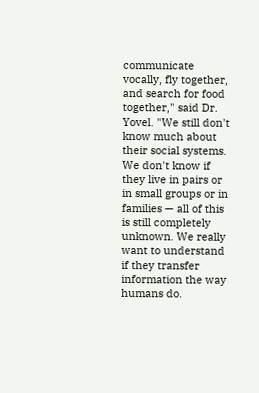communicate vocally, fly together, and search for food together," said Dr. Yovel. "We still don't know much about their social systems. We don't know if they live in pairs or in small groups or in families — all of this is still completely unknown. We really want to understand if they transfer information the way humans do.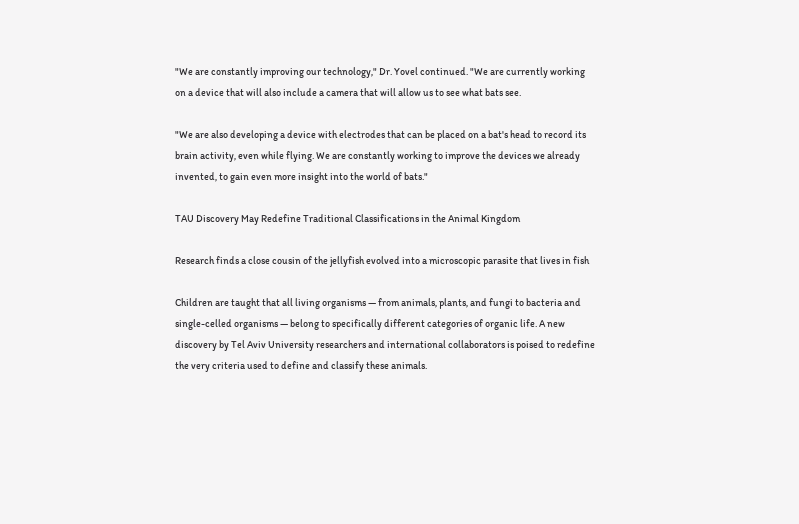"We are constantly improving our technology," Dr. Yovel continued. "We are currently working on a device that will also include a camera that will allow us to see what bats see.

"We are also developing a device with electrodes that can be placed on a bat's head to record its brain activity, even while flying. We are constantly working to improve the devices we already invented, to gain even more insight into the world of bats."

TAU Discovery May Redefine Traditional Classifications in the Animal Kingdom

Research finds a close cousin of the jellyfish evolved into a microscopic parasite that lives in fish

Children are taught that all living organisms — from animals, plants, and fungi to bacteria and single-celled organisms — belong to specifically different categories of organic life. A new discovery by Tel Aviv University researchers and international collaborators is poised to redefine the very criteria used to define and classify these animals.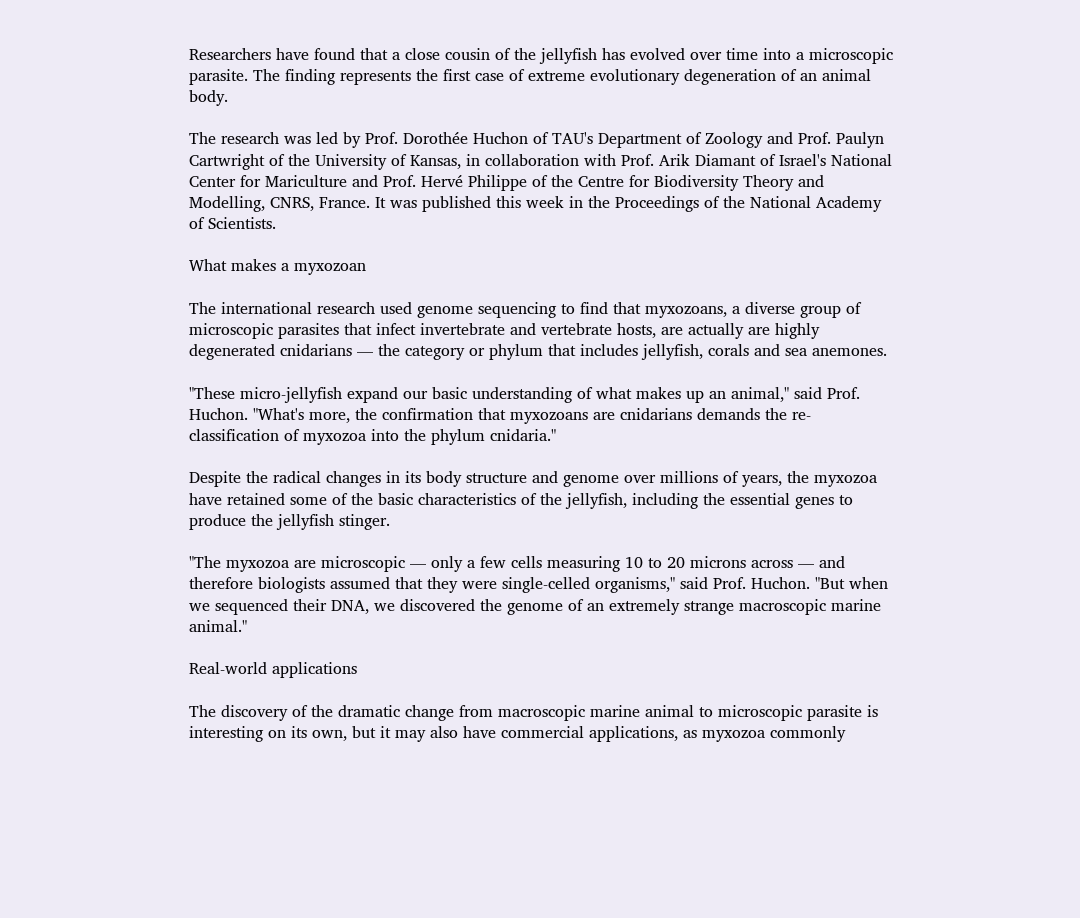Researchers have found that a close cousin of the jellyfish has evolved over time into a microscopic parasite. The finding represents the first case of extreme evolutionary degeneration of an animal body.

The research was led by Prof. Dorothée Huchon of TAU's Department of Zoology and Prof. Paulyn Cartwright of the University of Kansas, in collaboration with Prof. Arik Diamant of Israel's National Center for Mariculture and Prof. Hervé Philippe of the Centre for Biodiversity Theory and Modelling, CNRS, France. It was published this week in the Proceedings of the National Academy of Scientists.

What makes a myxozoan

The international research used genome sequencing to find that myxozoans, a diverse group of microscopic parasites that infect invertebrate and vertebrate hosts, are actually are highly degenerated cnidarians — the category or phylum that includes jellyfish, corals and sea anemones.

"These micro-jellyfish expand our basic understanding of what makes up an animal," said Prof. Huchon. "What's more, the confirmation that myxozoans are cnidarians demands the re-classification of myxozoa into the phylum cnidaria."

Despite the radical changes in its body structure and genome over millions of years, the myxozoa have retained some of the basic characteristics of the jellyfish, including the essential genes to produce the jellyfish stinger.

"The myxozoa are microscopic — only a few cells measuring 10 to 20 microns across — and therefore biologists assumed that they were single-celled organisms," said Prof. Huchon. "But when we sequenced their DNA, we discovered the genome of an extremely strange macroscopic marine animal."

Real-world applications

The discovery of the dramatic change from macroscopic marine animal to microscopic parasite is interesting on its own, but it may also have commercial applications, as myxozoa commonly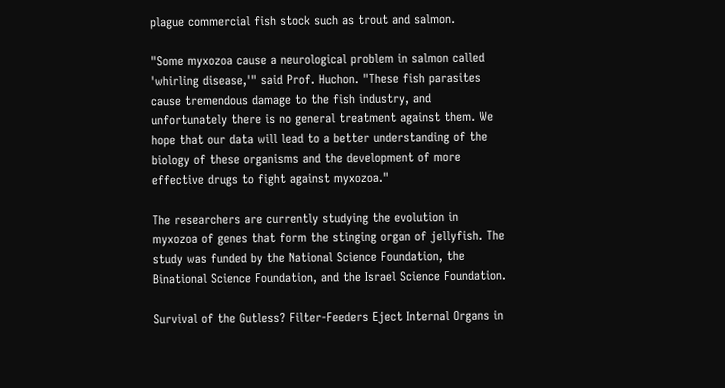plague commercial fish stock such as trout and salmon.

"Some myxozoa cause a neurological problem in salmon called 'whirling disease,'" said Prof. Huchon. "These fish parasites cause tremendous damage to the fish industry, and unfortunately there is no general treatment against them. We hope that our data will lead to a better understanding of the biology of these organisms and the development of more effective drugs to fight against myxozoa."

The researchers are currently studying the evolution in myxozoa of genes that form the stinging organ of jellyfish. The study was funded by the National Science Foundation, the Binational Science Foundation, and the Israel Science Foundation.

Survival of the Gutless? Filter-Feeders Eject Internal Organs in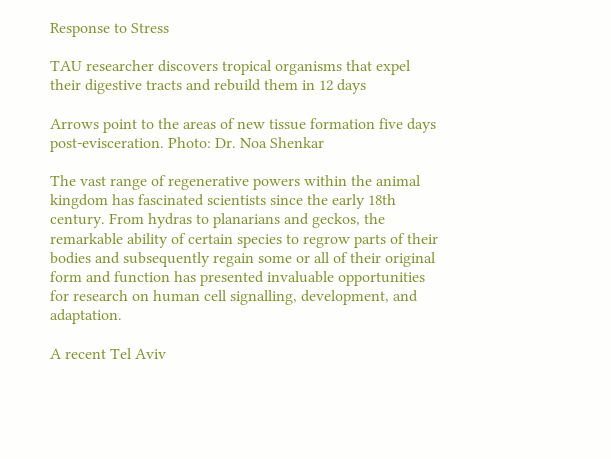Response to Stress

TAU researcher discovers tropical organisms that expel their digestive tracts and rebuild them in 12 days

Arrows point to the areas of new tissue formation five days post-evisceration. Photo: Dr. Noa Shenkar

The vast range of regenerative powers within the animal kingdom has fascinated scientists since the early 18th century. From hydras to planarians and geckos, the remarkable ability of certain species to regrow parts of their bodies and subsequently regain some or all of their original form and function has presented invaluable opportunities for research on human cell signalling, development, and adaptation.

A recent Tel Aviv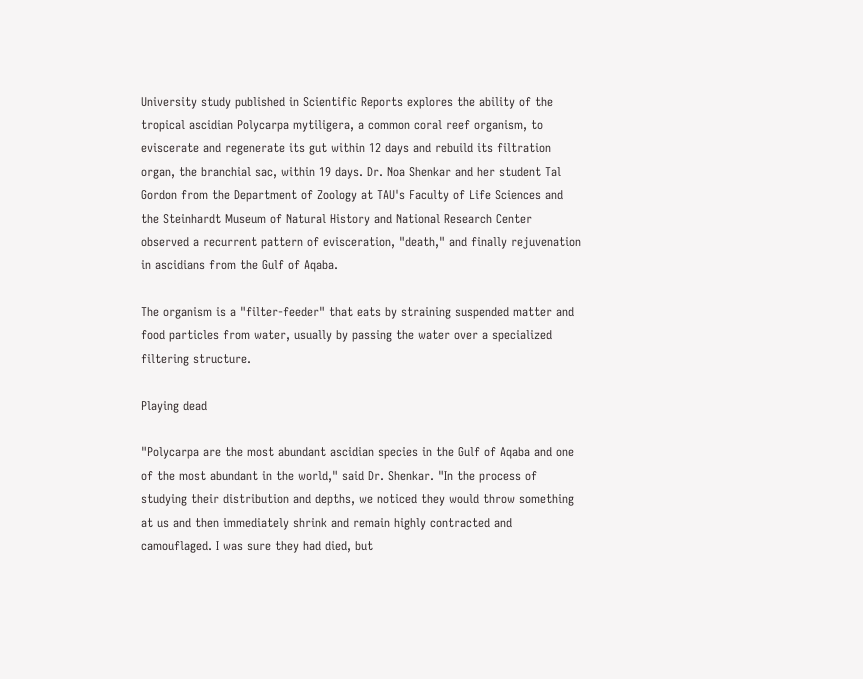University study published in Scientific Reports explores the ability of the tropical ascidian Polycarpa mytiligera, a common coral reef organism, to eviscerate and regenerate its gut within 12 days and rebuild its filtration organ, the branchial sac, within 19 days. Dr. Noa Shenkar and her student Tal Gordon from the Department of Zoology at TAU's Faculty of Life Sciences and the Steinhardt Museum of Natural History and National Research Center observed a recurrent pattern of evisceration, "death," and finally rejuvenation in ascidians from the Gulf of Aqaba.

The organism is a "filter-feeder" that eats by straining suspended matter and food particles from water, usually by passing the water over a specialized filtering structure.

Playing dead

"Polycarpa are the most abundant ascidian species in the Gulf of Aqaba and one of the most abundant in the world," said Dr. Shenkar. "In the process of studying their distribution and depths, we noticed they would throw something at us and then immediately shrink and remain highly contracted and camouflaged. I was sure they had died, but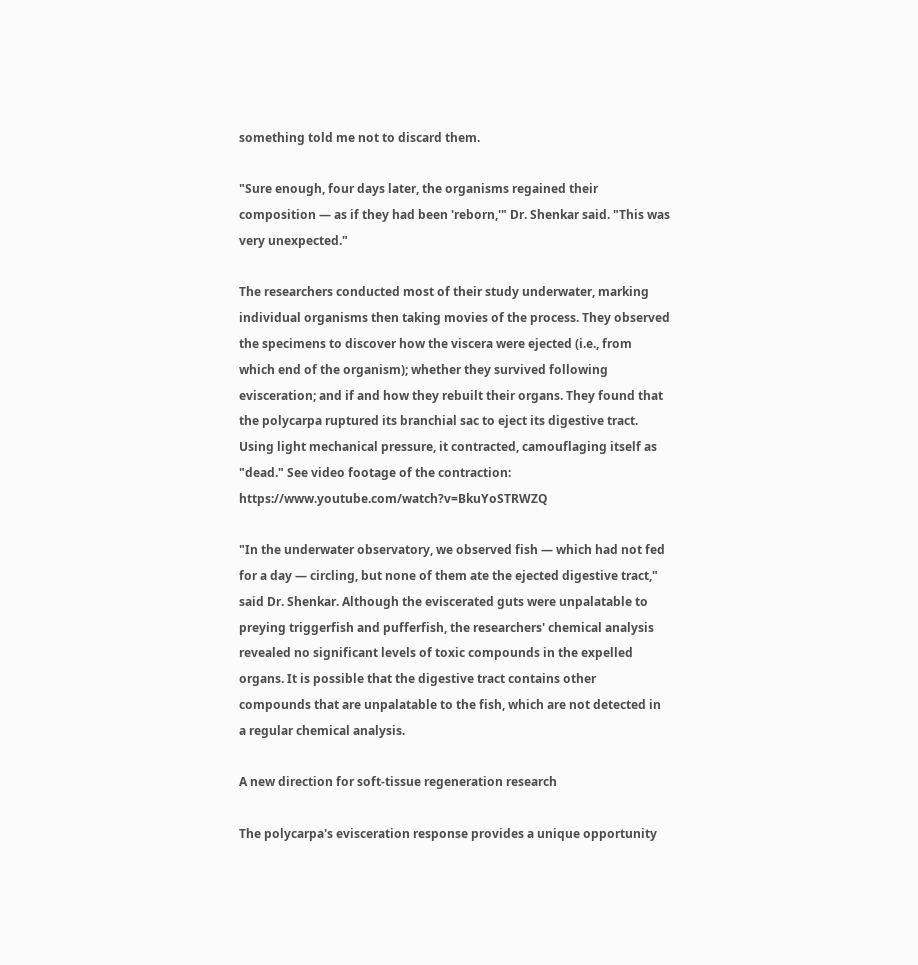something told me not to discard them.

"Sure enough, four days later, the organisms regained their composition — as if they had been 'reborn,'" Dr. Shenkar said. "This was very unexpected."

The researchers conducted most of their study underwater, marking individual organisms then taking movies of the process. They observed the specimens to discover how the viscera were ejected (i.e., from which end of the organism); whether they survived following evisceration; and if and how they rebuilt their organs. They found that the polycarpa ruptured its branchial sac to eject its digestive tract. Using light mechanical pressure, it contracted, camouflaging itself as "dead." See video footage of the contraction: https://www.youtube.com/watch?v=BkuYoSTRWZQ

"In the underwater observatory, we observed fish — which had not fed for a day — circling, but none of them ate the ejected digestive tract," said Dr. Shenkar. Although the eviscerated guts were unpalatable to preying triggerfish and pufferfish, the researchers' chemical analysis revealed no significant levels of toxic compounds in the expelled organs. It is possible that the digestive tract contains other compounds that are unpalatable to the fish, which are not detected in a regular chemical analysis.

A new direction for soft-tissue regeneration research

The polycarpa's evisceration response provides a unique opportunity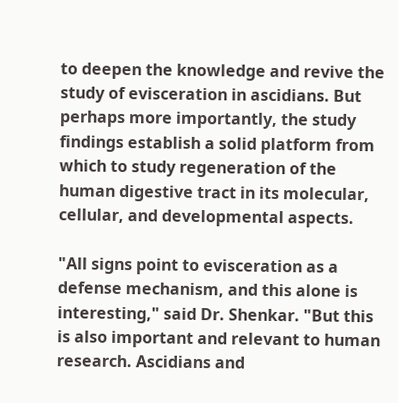to deepen the knowledge and revive the study of evisceration in ascidians. But perhaps more importantly, the study findings establish a solid platform from which to study regeneration of the human digestive tract in its molecular, cellular, and developmental aspects.

"All signs point to evisceration as a defense mechanism, and this alone is interesting," said Dr. Shenkar. "But this is also important and relevant to human research. Ascidians and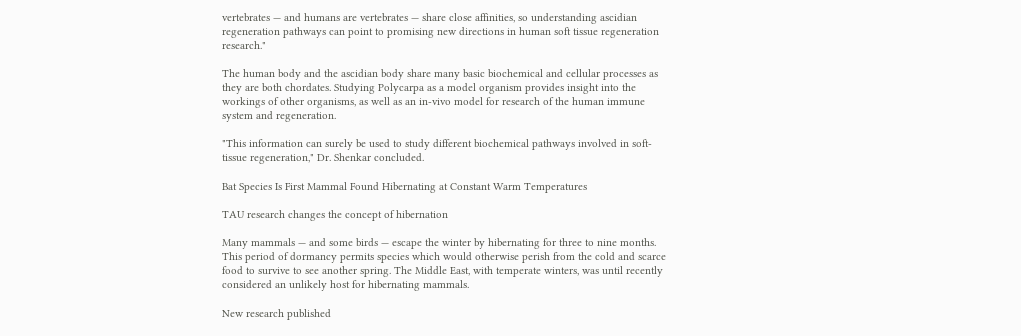vertebrates — and humans are vertebrates — share close affinities, so understanding ascidian regeneration pathways can point to promising new directions in human soft tissue regeneration research."

The human body and the ascidian body share many basic biochemical and cellular processes as they are both chordates. Studying Polycarpa as a model organism provides insight into the workings of other organisms, as well as an in-vivo model for research of the human immune system and regeneration.

"This information can surely be used to study different biochemical pathways involved in soft-tissue regeneration," Dr. Shenkar concluded.

Bat Species Is First Mammal Found Hibernating at Constant Warm Temperatures

TAU research changes the concept of hibernation

Many mammals — and some birds — escape the winter by hibernating for three to nine months. This period of dormancy permits species which would otherwise perish from the cold and scarce food to survive to see another spring. The Middle East, with temperate winters, was until recently considered an unlikely host for hibernating mammals.

New research published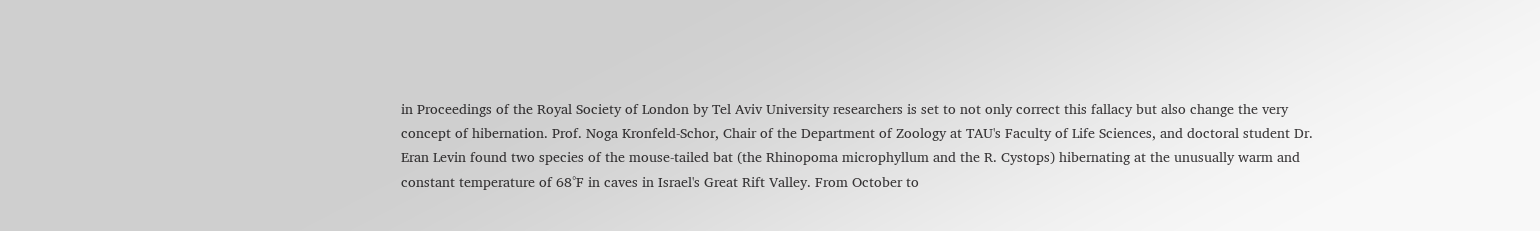in Proceedings of the Royal Society of London by Tel Aviv University researchers is set to not only correct this fallacy but also change the very concept of hibernation. Prof. Noga Kronfeld-Schor, Chair of the Department of Zoology at TAU's Faculty of Life Sciences, and doctoral student Dr. Eran Levin found two species of the mouse-tailed bat (the Rhinopoma microphyllum and the R. Cystops) hibernating at the unusually warm and constant temperature of 68°F in caves in Israel's Great Rift Valley. From October to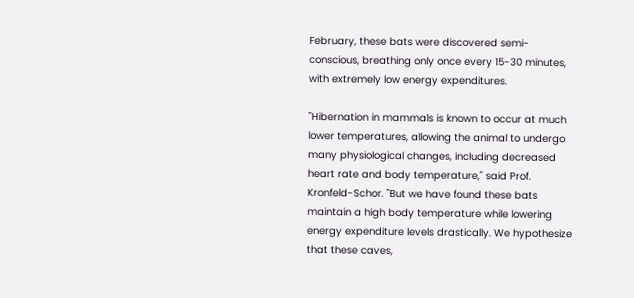February, these bats were discovered semi-conscious, breathing only once every 15-30 minutes, with extremely low energy expenditures.

"Hibernation in mammals is known to occur at much lower temperatures, allowing the animal to undergo many physiological changes, including decreased heart rate and body temperature," said Prof. Kronfeld-Schor. "But we have found these bats maintain a high body temperature while lowering energy expenditure levels drastically. We hypothesize that these caves,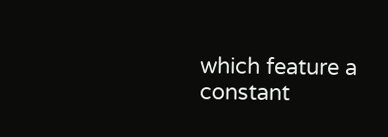which feature a constant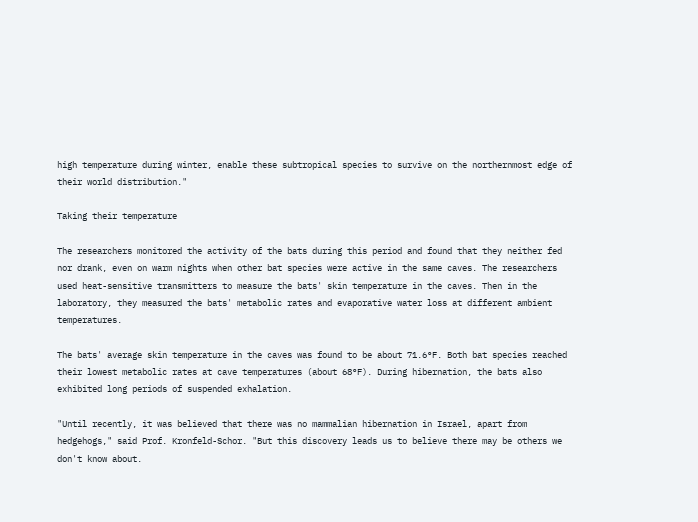high temperature during winter, enable these subtropical species to survive on the northernmost edge of their world distribution."

Taking their temperature

The researchers monitored the activity of the bats during this period and found that they neither fed nor drank, even on warm nights when other bat species were active in the same caves. The researchers used heat-sensitive transmitters to measure the bats' skin temperature in the caves. Then in the laboratory, they measured the bats' metabolic rates and evaporative water loss at different ambient temperatures.

The bats' average skin temperature in the caves was found to be about 71.6°F. Both bat species reached their lowest metabolic rates at cave temperatures (about 68°F). During hibernation, the bats also exhibited long periods of suspended exhalation.

"Until recently, it was believed that there was no mammalian hibernation in Israel, apart from hedgehogs," said Prof. Kronfeld-Schor. "But this discovery leads us to believe there may be others we don't know about.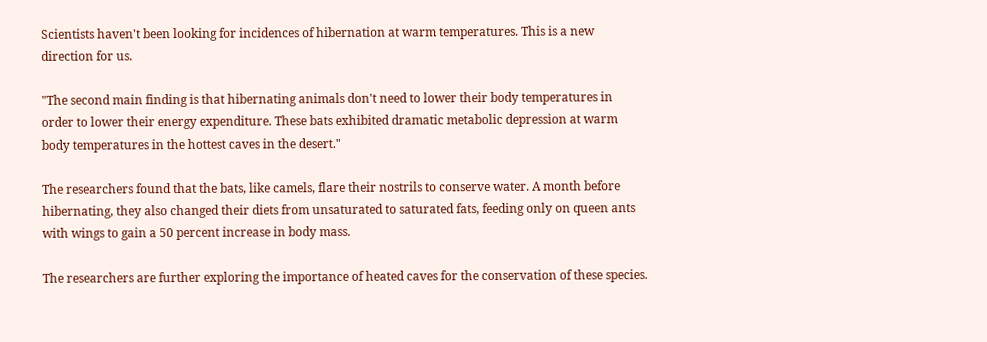Scientists haven't been looking for incidences of hibernation at warm temperatures. This is a new direction for us.

"The second main finding is that hibernating animals don't need to lower their body temperatures in order to lower their energy expenditure. These bats exhibited dramatic metabolic depression at warm body temperatures in the hottest caves in the desert."

The researchers found that the bats, like camels, flare their nostrils to conserve water. A month before hibernating, they also changed their diets from unsaturated to saturated fats, feeding only on queen ants with wings to gain a 50 percent increase in body mass.

The researchers are further exploring the importance of heated caves for the conservation of these species.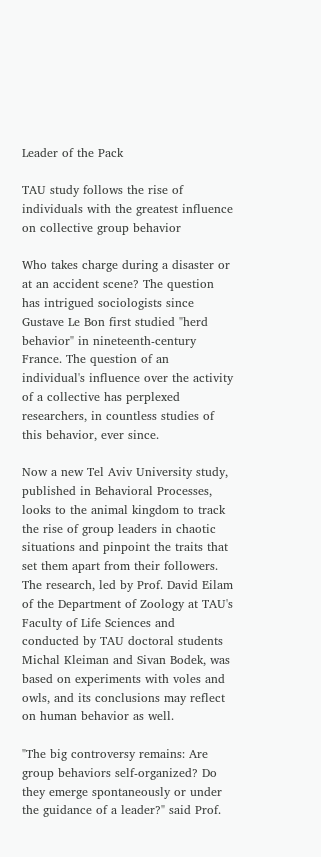Leader of the Pack

TAU study follows the rise of individuals with the greatest influence on collective group behavior

Who takes charge during a disaster or at an accident scene? The question has intrigued sociologists since Gustave Le Bon first studied "herd behavior" in nineteenth-century France. The question of an individual's influence over the activity of a collective has perplexed researchers, in countless studies of this behavior, ever since.

Now a new Tel Aviv University study, published in Behavioral Processes, looks to the animal kingdom to track the rise of group leaders in chaotic situations and pinpoint the traits that set them apart from their followers. The research, led by Prof. David Eilam of the Department of Zoology at TAU's Faculty of Life Sciences and conducted by TAU doctoral students Michal Kleiman and Sivan Bodek, was based on experiments with voles and owls, and its conclusions may reflect on human behavior as well.

"The big controversy remains: Are group behaviors self-organized? Do they emerge spontaneously or under the guidance of a leader?" said Prof.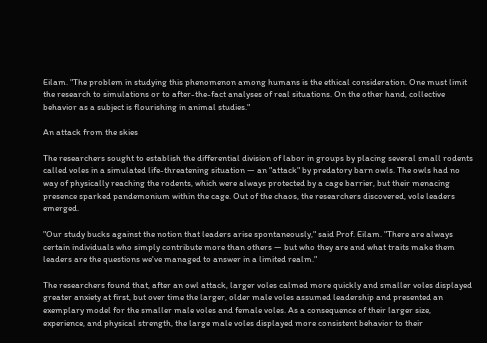Eilam. "The problem in studying this phenomenon among humans is the ethical consideration. One must limit the research to simulations or to after-the-fact analyses of real situations. On the other hand, collective behavior as a subject is flourishing in animal studies."

An attack from the skies

The researchers sought to establish the differential division of labor in groups by placing several small rodents called voles in a simulated life-threatening situation — an "attack" by predatory barn owls. The owls had no way of physically reaching the rodents, which were always protected by a cage barrier, but their menacing presence sparked pandemonium within the cage. Out of the chaos, the researchers discovered, vole leaders emerged.

"Our study bucks against the notion that leaders arise spontaneously," said Prof. Eilam. "There are always certain individuals who simply contribute more than others — but who they are and what traits make them leaders are the questions we've managed to answer in a limited realm."

The researchers found that, after an owl attack, larger voles calmed more quickly and smaller voles displayed greater anxiety at first, but over time the larger, older male voles assumed leadership and presented an exemplary model for the smaller male voles and female voles. As a consequence of their larger size, experience, and physical strength, the large male voles displayed more consistent behavior to their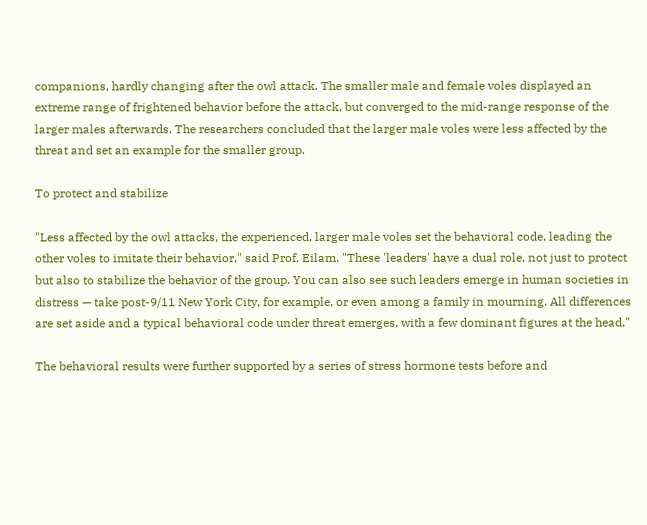companions, hardly changing after the owl attack. The smaller male and female voles displayed an extreme range of frightened behavior before the attack, but converged to the mid-range response of the larger males afterwards. The researchers concluded that the larger male voles were less affected by the threat and set an example for the smaller group.

To protect and stabilize

"Less affected by the owl attacks, the experienced, larger male voles set the behavioral code, leading the other voles to imitate their behavior," said Prof. Eilam. "These 'leaders' have a dual role, not just to protect but also to stabilize the behavior of the group. You can also see such leaders emerge in human societies in distress — take post-9/11 New York City, for example, or even among a family in mourning. All differences are set aside and a typical behavioral code under threat emerges, with a few dominant figures at the head."

The behavioral results were further supported by a series of stress hormone tests before and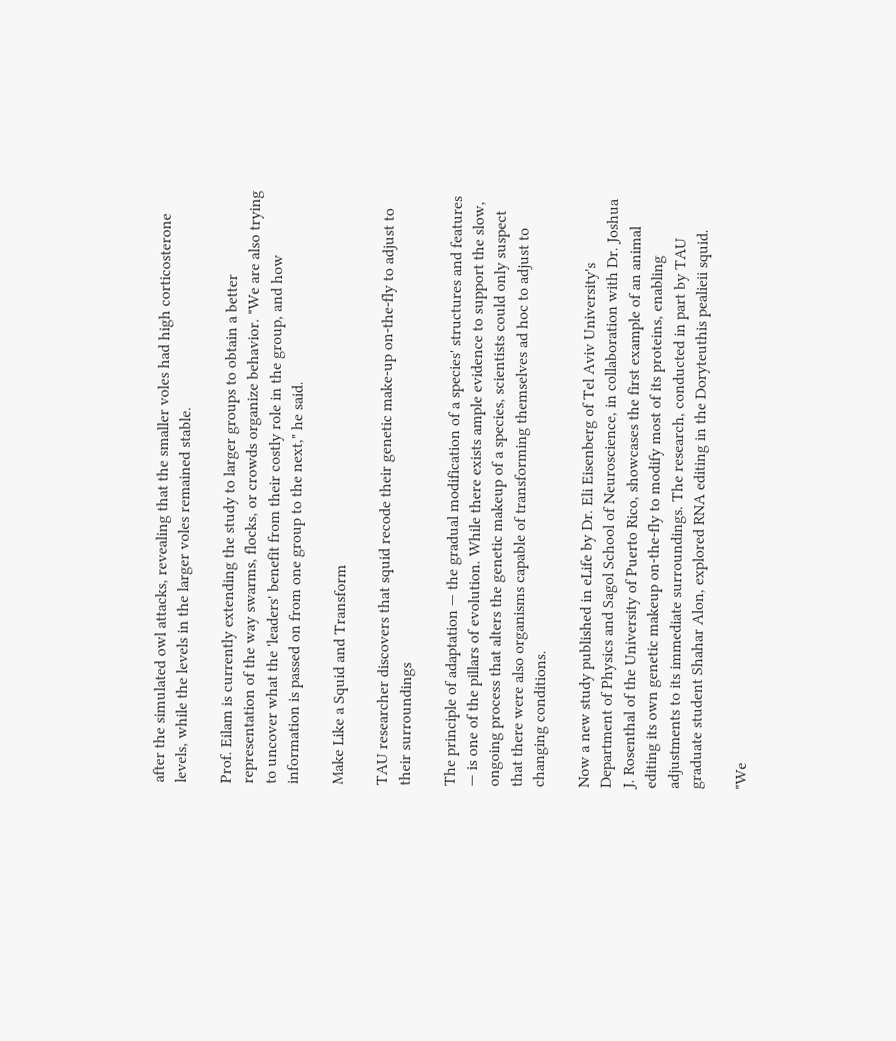after the simulated owl attacks, revealing that the smaller voles had high corticosterone levels, while the levels in the larger voles remained stable.

Prof. Eilam is currently extending the study to larger groups to obtain a better representation of the way swarms, flocks, or crowds organize behavior. "We are also trying to uncover what the 'leaders' benefit from their costly role in the group, and how information is passed on from one group to the next," he said.

Make Like a Squid and Transform

TAU researcher discovers that squid recode their genetic make-up on-the-fly to adjust to their surroundings

The principle of adaptation — the gradual modification of a species' structures and features — is one of the pillars of evolution. While there exists ample evidence to support the slow, ongoing process that alters the genetic makeup of a species, scientists could only suspect that there were also organisms capable of transforming themselves ad hoc to adjust to changing conditions.

Now a new study published in eLife by Dr. Eli Eisenberg of Tel Aviv University's Department of Physics and Sagol School of Neuroscience, in collaboration with Dr. Joshua J. Rosenthal of the University of Puerto Rico, showcases the first example of an animal editing its own genetic makeup on-the-fly to modify most of its proteins, enabling adjustments to its immediate surroundings. The research, conducted in part by TAU graduate student Shahar Alon, explored RNA editing in the Doryteuthis pealieii squid.

"We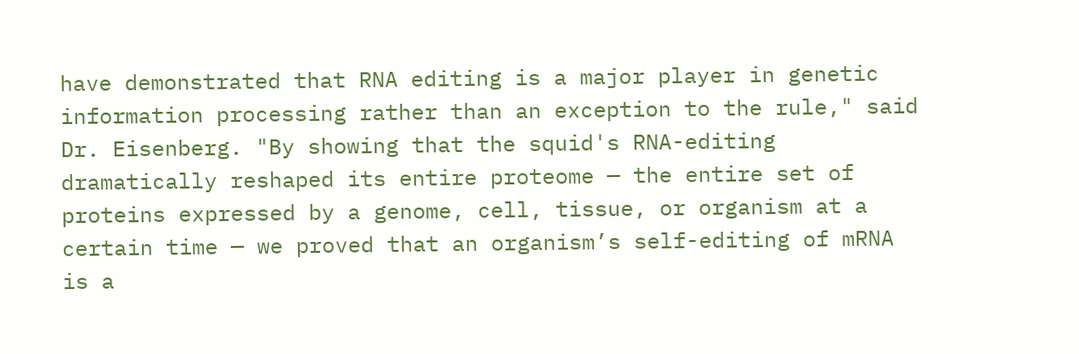have demonstrated that RNA editing is a major player in genetic information processing rather than an exception to the rule," said Dr. Eisenberg. "By showing that the squid's RNA-editing dramatically reshaped its entire proteome — the entire set of proteins expressed by a genome, cell, tissue, or organism at a certain time — we proved that an organism’s self-editing of mRNA is a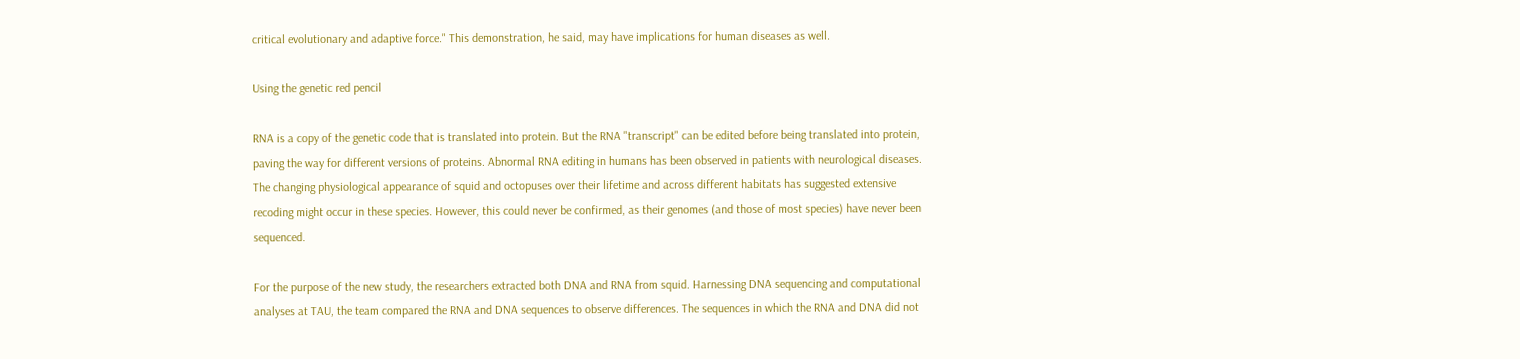critical evolutionary and adaptive force." This demonstration, he said, may have implications for human diseases as well.

Using the genetic red pencil

RNA is a copy of the genetic code that is translated into protein. But the RNA "transcript" can be edited before being translated into protein, paving the way for different versions of proteins. Abnormal RNA editing in humans has been observed in patients with neurological diseases. The changing physiological appearance of squid and octopuses over their lifetime and across different habitats has suggested extensive recoding might occur in these species. However, this could never be confirmed, as their genomes (and those of most species) have never been sequenced.

For the purpose of the new study, the researchers extracted both DNA and RNA from squid. Harnessing DNA sequencing and computational analyses at TAU, the team compared the RNA and DNA sequences to observe differences. The sequences in which the RNA and DNA did not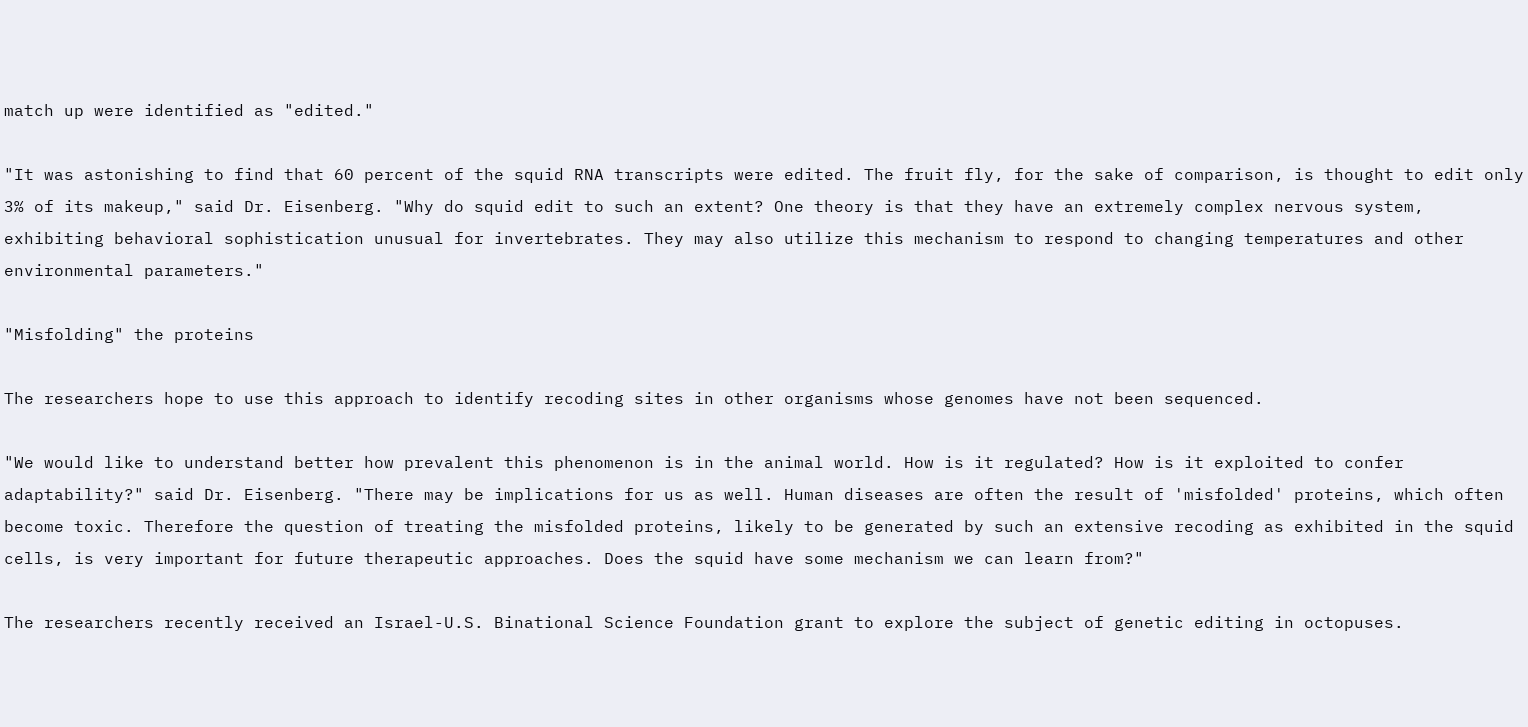match up were identified as "edited."

"It was astonishing to find that 60 percent of the squid RNA transcripts were edited. The fruit fly, for the sake of comparison, is thought to edit only 3% of its makeup," said Dr. Eisenberg. "Why do squid edit to such an extent? One theory is that they have an extremely complex nervous system, exhibiting behavioral sophistication unusual for invertebrates. They may also utilize this mechanism to respond to changing temperatures and other environmental parameters."

"Misfolding" the proteins

The researchers hope to use this approach to identify recoding sites in other organisms whose genomes have not been sequenced.

"We would like to understand better how prevalent this phenomenon is in the animal world. How is it regulated? How is it exploited to confer adaptability?" said Dr. Eisenberg. "There may be implications for us as well. Human diseases are often the result of 'misfolded' proteins, which often become toxic. Therefore the question of treating the misfolded proteins, likely to be generated by such an extensive recoding as exhibited in the squid cells, is very important for future therapeutic approaches. Does the squid have some mechanism we can learn from?"

The researchers recently received an Israel-U.S. Binational Science Foundation grant to explore the subject of genetic editing in octopuses.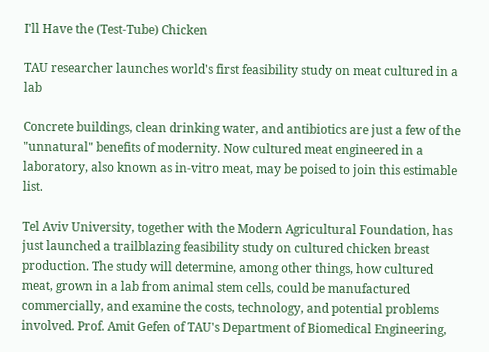I'll Have the (Test-Tube) Chicken

TAU researcher launches world's first feasibility study on meat cultured in a lab

Concrete buildings, clean drinking water, and antibiotics are just a few of the "unnatural" benefits of modernity. Now cultured meat engineered in a laboratory, also known as in-vitro meat, may be poised to join this estimable list.

Tel Aviv University, together with the Modern Agricultural Foundation, has just launched a trailblazing feasibility study on cultured chicken breast production. The study will determine, among other things, how cultured meat, grown in a lab from animal stem cells, could be manufactured commercially, and examine the costs, technology, and potential problems involved. Prof. Amit Gefen of TAU's Department of Biomedical Engineering,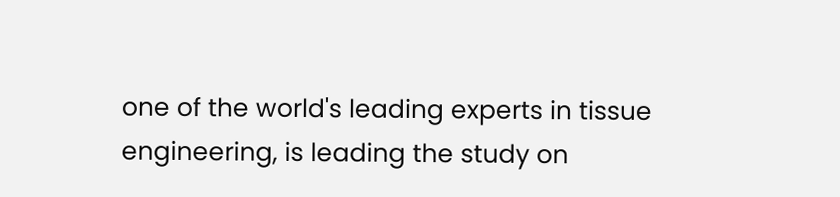one of the world's leading experts in tissue engineering, is leading the study on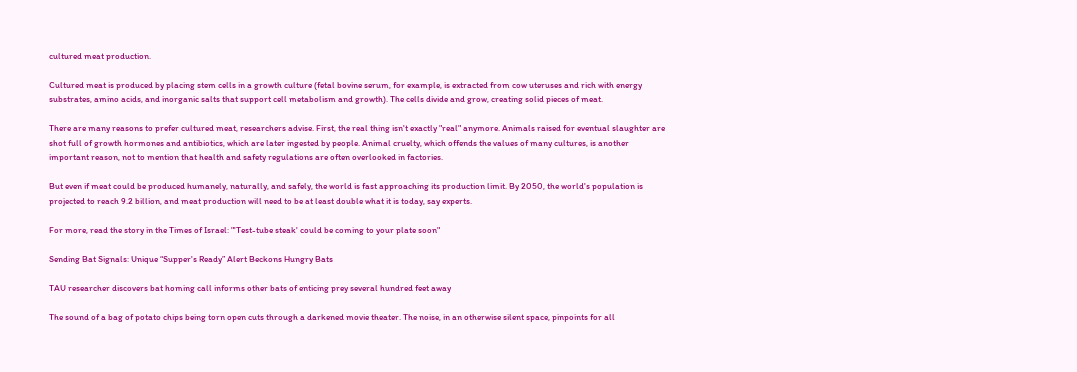cultured meat production.

Cultured meat is produced by placing stem cells in a growth culture (fetal bovine serum, for example, is extracted from cow uteruses and rich with energy substrates, amino acids, and inorganic salts that support cell metabolism and growth). The cells divide and grow, creating solid pieces of meat.

There are many reasons to prefer cultured meat, researchers advise. First, the real thing isn't exactly "real" anymore. Animals raised for eventual slaughter are shot full of growth hormones and antibiotics, which are later ingested by people. Animal cruelty, which offends the values of many cultures, is another important reason, not to mention that health and safety regulations are often overlooked in factories.

But even if meat could be produced humanely, naturally, and safely, the world is fast approaching its production limit. By 2050, the world's population is projected to reach 9.2 billion, and meat production will need to be at least double what it is today, say experts.

For more, read the story in the Times of Israel: "'Test-tube steak' could be coming to your plate soon"

Sending Bat Signals: Unique “Supper's Ready” Alert Beckons Hungry Bats

TAU researcher discovers bat homing call informs other bats of enticing prey several hundred feet away

The sound of a bag of potato chips being torn open cuts through a darkened movie theater. The noise, in an otherwise silent space, pinpoints for all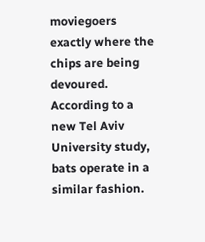moviegoers exactly where the chips are being devoured. According to a new Tel Aviv University study, bats operate in a similar fashion.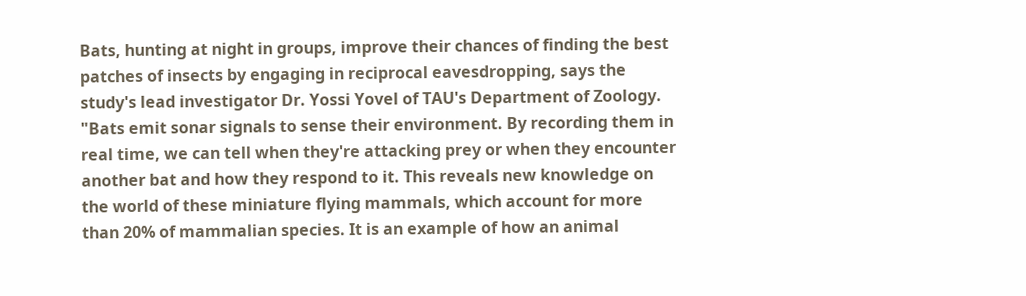Bats, hunting at night in groups, improve their chances of finding the best patches of insects by engaging in reciprocal eavesdropping, says the study's lead investigator Dr. Yossi Yovel of TAU's Department of Zoology. "Bats emit sonar signals to sense their environment. By recording them in real time, we can tell when they're attacking prey or when they encounter another bat and how they respond to it. This reveals new knowledge on the world of these miniature flying mammals, which account for more than 20% of mammalian species. It is an example of how an animal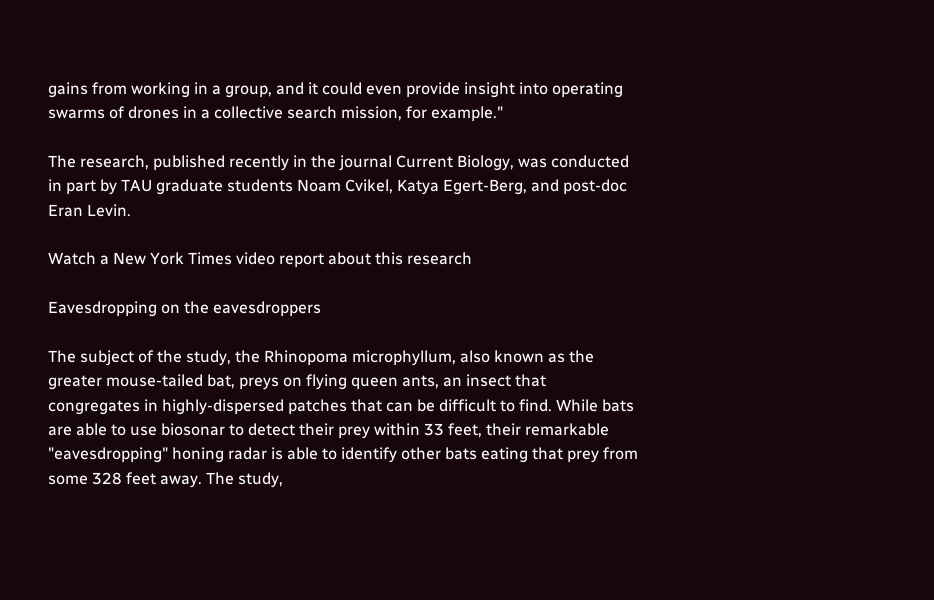gains from working in a group, and it could even provide insight into operating swarms of drones in a collective search mission, for example."

The research, published recently in the journal Current Biology, was conducted in part by TAU graduate students Noam Cvikel, Katya Egert-Berg, and post-doc Eran Levin.

Watch a New York Times video report about this research

Eavesdropping on the eavesdroppers

The subject of the study, the Rhinopoma microphyllum, also known as the greater mouse-tailed bat, preys on flying queen ants, an insect that congregates in highly-dispersed patches that can be difficult to find. While bats are able to use biosonar to detect their prey within 33 feet, their remarkable "eavesdropping" honing radar is able to identify other bats eating that prey from some 328 feet away. The study,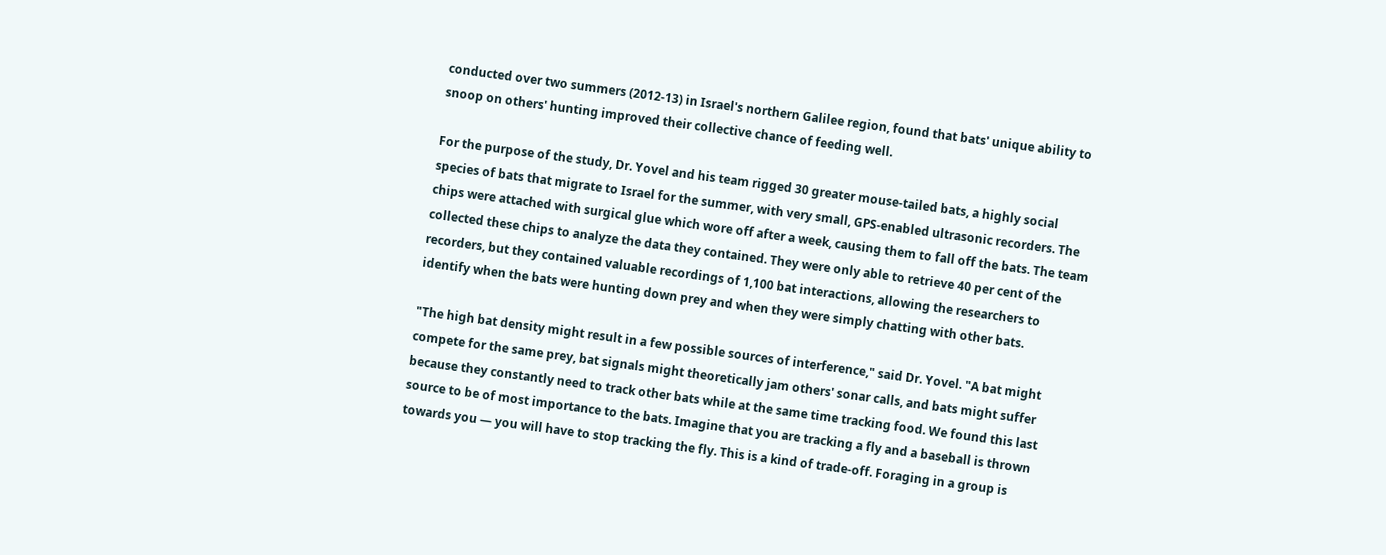conducted over two summers (2012-13) in Israel's northern Galilee region, found that bats' unique ability to snoop on others' hunting improved their collective chance of feeding well.

For the purpose of the study, Dr. Yovel and his team rigged 30 greater mouse-tailed bats, a highly social species of bats that migrate to Israel for the summer, with very small, GPS-enabled ultrasonic recorders. The chips were attached with surgical glue which wore off after a week, causing them to fall off the bats. The team collected these chips to analyze the data they contained. They were only able to retrieve 40 per cent of the recorders, but they contained valuable recordings of 1,100 bat interactions, allowing the researchers to identify when the bats were hunting down prey and when they were simply chatting with other bats.

"The high bat density might result in a few possible sources of interference," said Dr. Yovel. "A bat might compete for the same prey, bat signals might theoretically jam others' sonar calls, and bats might suffer because they constantly need to track other bats while at the same time tracking food. We found this last source to be of most importance to the bats. Imagine that you are tracking a fly and a baseball is thrown towards you — you will have to stop tracking the fly. This is a kind of trade-off. Foraging in a group is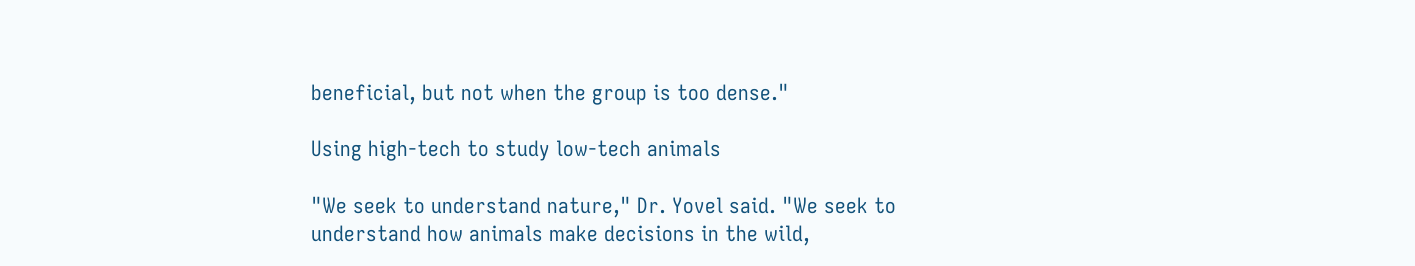beneficial, but not when the group is too dense."

Using high-tech to study low-tech animals

"We seek to understand nature," Dr. Yovel said. "We seek to understand how animals make decisions in the wild,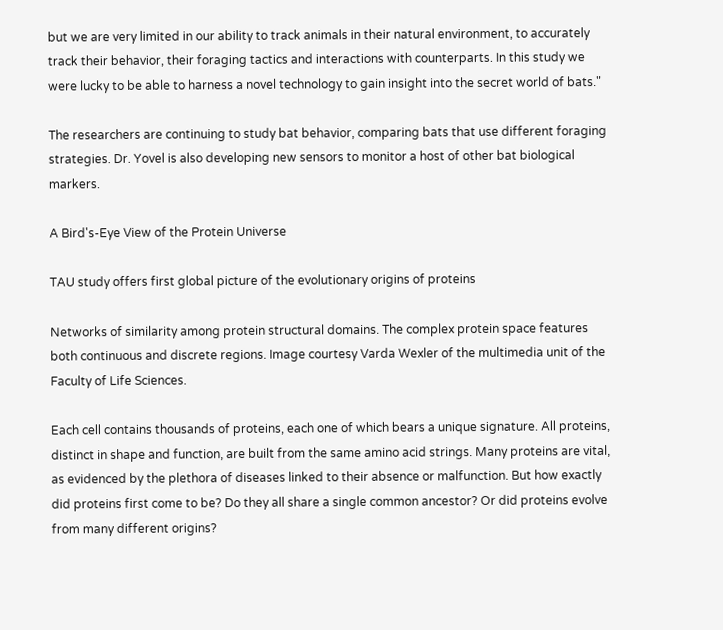but we are very limited in our ability to track animals in their natural environment, to accurately track their behavior, their foraging tactics and interactions with counterparts. In this study we were lucky to be able to harness a novel technology to gain insight into the secret world of bats."

The researchers are continuing to study bat behavior, comparing bats that use different foraging strategies. Dr. Yovel is also developing new sensors to monitor a host of other bat biological markers.

A Bird's-Eye View of the Protein Universe

TAU study offers first global picture of the evolutionary origins of proteins

Networks of similarity among protein structural domains. The complex protein space features both continuous and discrete regions. Image courtesy Varda Wexler of the multimedia unit of the Faculty of Life Sciences.

Each cell contains thousands of proteins, each one of which bears a unique signature. All proteins, distinct in shape and function, are built from the same amino acid strings. Many proteins are vital, as evidenced by the plethora of diseases linked to their absence or malfunction. But how exactly did proteins first come to be? Do they all share a single common ancestor? Or did proteins evolve from many different origins?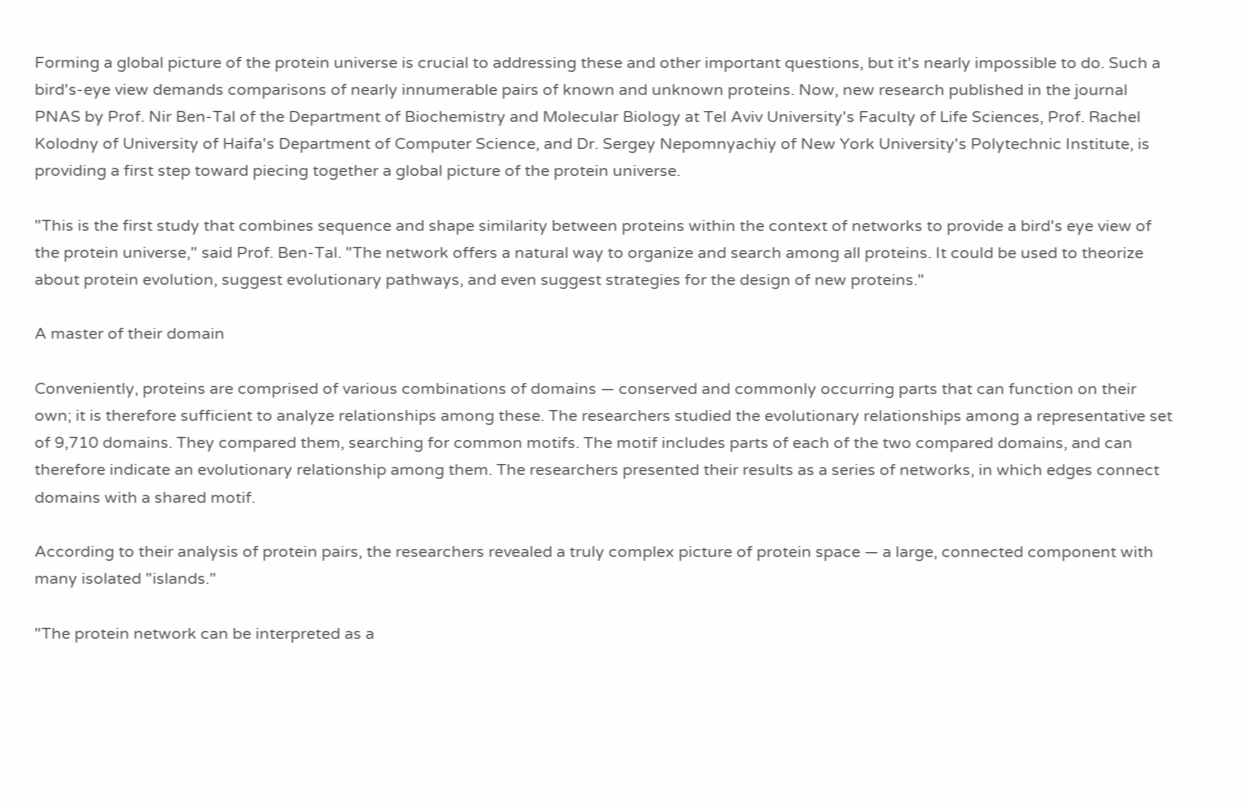Forming a global picture of the protein universe is crucial to addressing these and other important questions, but it's nearly impossible to do. Such a bird's-eye view demands comparisons of nearly innumerable pairs of known and unknown proteins. Now, new research published in the journal PNAS by Prof. Nir Ben-Tal of the Department of Biochemistry and Molecular Biology at Tel Aviv University's Faculty of Life Sciences, Prof. Rachel Kolodny of University of Haifa's Department of Computer Science, and Dr. Sergey Nepomnyachiy of New York University's Polytechnic Institute, is providing a first step toward piecing together a global picture of the protein universe.

"This is the first study that combines sequence and shape similarity between proteins within the context of networks to provide a bird's eye view of the protein universe," said Prof. Ben-Tal. "The network offers a natural way to organize and search among all proteins. It could be used to theorize about protein evolution, suggest evolutionary pathways, and even suggest strategies for the design of new proteins."

A master of their domain

Conveniently, proteins are comprised of various combinations of domains — conserved and commonly occurring parts that can function on their own; it is therefore sufficient to analyze relationships among these. The researchers studied the evolutionary relationships among a representative set of 9,710 domains. They compared them, searching for common motifs. The motif includes parts of each of the two compared domains, and can therefore indicate an evolutionary relationship among them. The researchers presented their results as a series of networks, in which edges connect domains with a shared motif.

According to their analysis of protein pairs, the researchers revealed a truly complex picture of protein space — a large, connected component with many isolated "islands."

"The protein network can be interpreted as a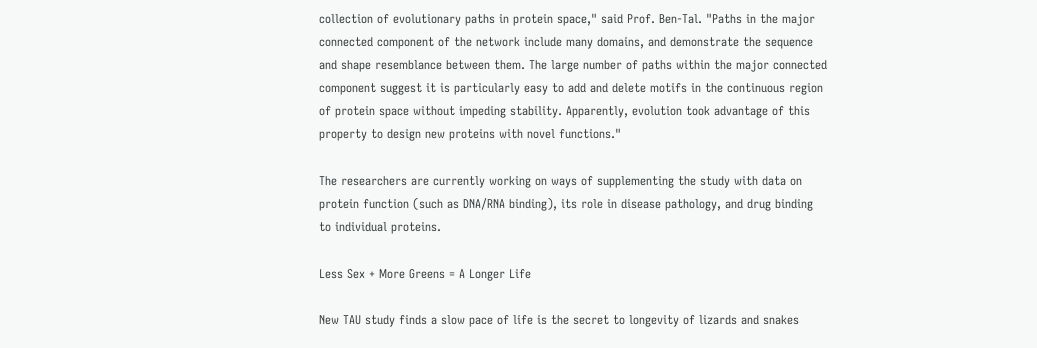collection of evolutionary paths in protein space," said Prof. Ben-Tal. "Paths in the major connected component of the network include many domains, and demonstrate the sequence and shape resemblance between them. The large number of paths within the major connected component suggest it is particularly easy to add and delete motifs in the continuous region of protein space without impeding stability. Apparently, evolution took advantage of this property to design new proteins with novel functions."

The researchers are currently working on ways of supplementing the study with data on protein function (such as DNA/RNA binding), its role in disease pathology, and drug binding to individual proteins.

Less Sex + More Greens = A Longer Life

New TAU study finds a slow pace of life is the secret to longevity of lizards and snakes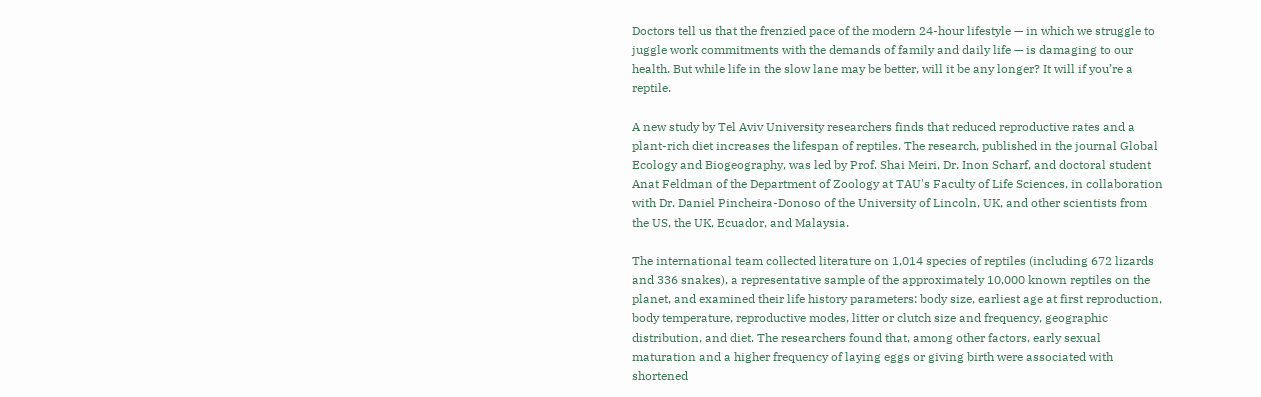Doctors tell us that the frenzied pace of the modern 24-hour lifestyle — in which we struggle to juggle work commitments with the demands of family and daily life — is damaging to our health. But while life in the slow lane may be better, will it be any longer? It will if you’re a reptile.

A new study by Tel Aviv University researchers finds that reduced reproductive rates and a plant-rich diet increases the lifespan of reptiles. The research, published in the journal Global Ecology and Biogeography, was led by Prof. Shai Meiri, Dr. Inon Scharf, and doctoral student Anat Feldman of the Department of Zoology at TAU's Faculty of Life Sciences, in collaboration with Dr. Daniel Pincheira-Donoso of the University of Lincoln, UK, and other scientists from the US, the UK, Ecuador, and Malaysia.

The international team collected literature on 1,014 species of reptiles (including 672 lizards and 336 snakes), a representative sample of the approximately 10,000 known reptiles on the planet, and examined their life history parameters: body size, earliest age at first reproduction, body temperature, reproductive modes, litter or clutch size and frequency, geographic distribution, and diet. The researchers found that, among other factors, early sexual maturation and a higher frequency of laying eggs or giving birth were associated with shortened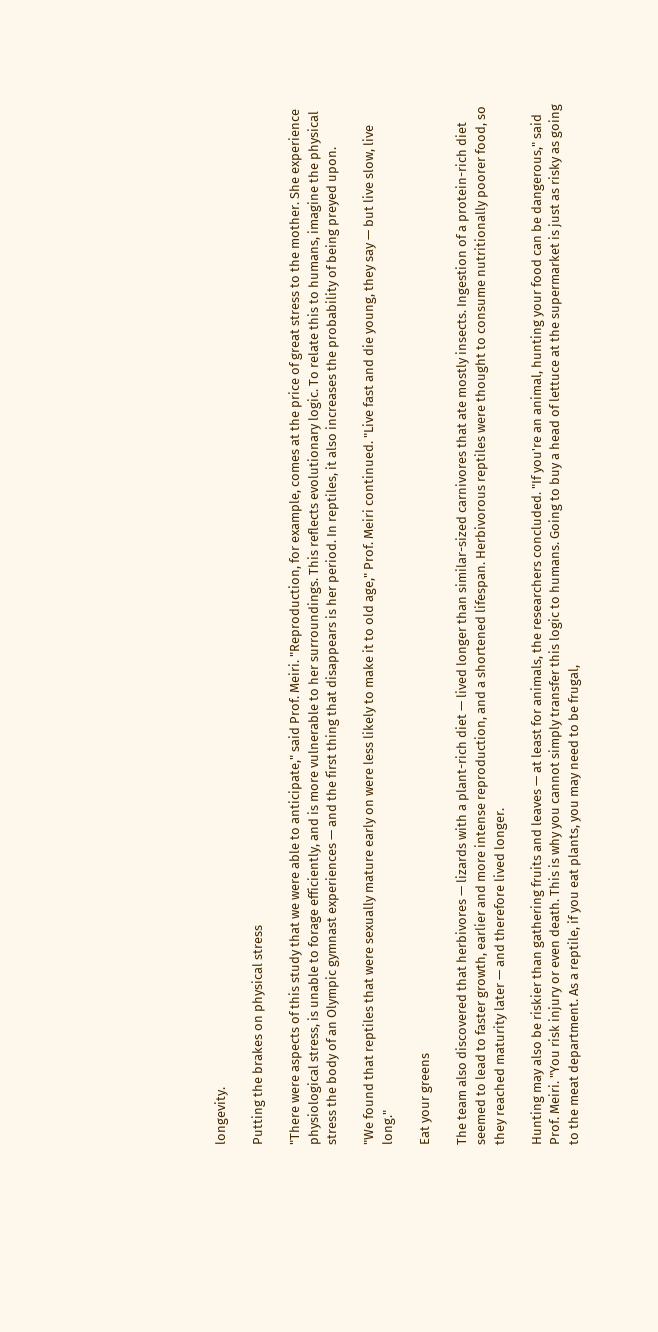longevity.

Putting the brakes on physical stress

"There were aspects of this study that we were able to anticipate," said Prof. Meiri. "Reproduction, for example, comes at the price of great stress to the mother. She experience physiological stress, is unable to forage efficiently, and is more vulnerable to her surroundings. This reflects evolutionary logic. To relate this to humans, imagine the physical stress the body of an Olympic gymnast experiences — and the first thing that disappears is her period. In reptiles, it also increases the probability of being preyed upon.

"We found that reptiles that were sexually mature early on were less likely to make it to old age," Prof. Meiri continued. "Live fast and die young, they say — but live slow, live long."

Eat your greens

The team also discovered that herbivores — lizards with a plant-rich diet — lived longer than similar-sized carnivores that ate mostly insects. Ingestion of a protein-rich diet seemed to lead to faster growth, earlier and more intense reproduction, and a shortened lifespan. Herbivorous reptiles were thought to consume nutritionally poorer food, so they reached maturity later — and therefore lived longer.

Hunting may also be riskier than gathering fruits and leaves — at least for animals, the researchers concluded. "If you're an animal, hunting your food can be dangerous," said Prof. Meiri. "You risk injury or even death. This is why you cannot simply transfer this logic to humans. Going to buy a head of lettuce at the supermarket is just as risky as going to the meat department. As a reptile, if you eat plants, you may need to be frugal,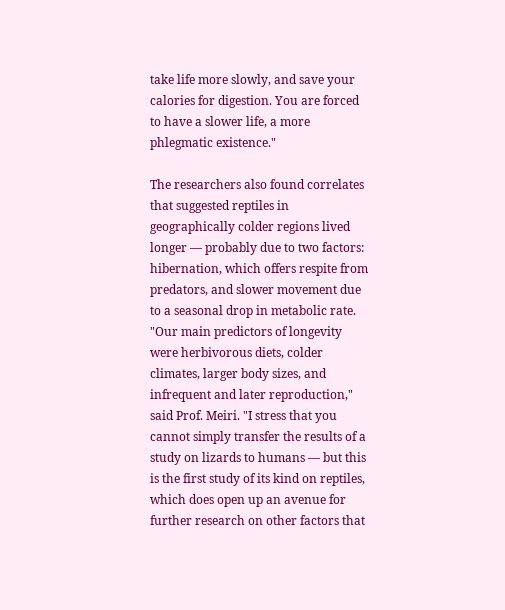take life more slowly, and save your calories for digestion. You are forced to have a slower life, a more phlegmatic existence."

The researchers also found correlates that suggested reptiles in geographically colder regions lived longer — probably due to two factors: hibernation, which offers respite from predators, and slower movement due to a seasonal drop in metabolic rate. "Our main predictors of longevity were herbivorous diets, colder climates, larger body sizes, and infrequent and later reproduction," said Prof. Meiri. "I stress that you cannot simply transfer the results of a study on lizards to humans — but this is the first study of its kind on reptiles, which does open up an avenue for further research on other factors that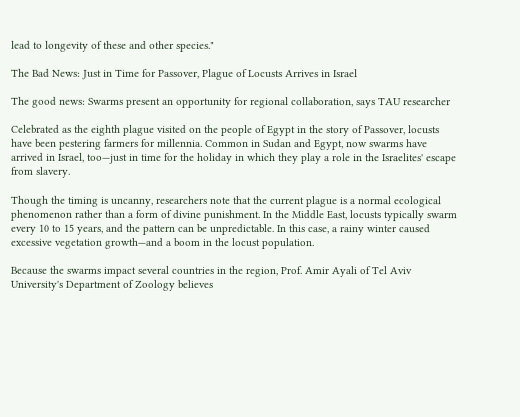lead to longevity of these and other species."

The Bad News: Just in Time for Passover, Plague of Locusts Arrives in Israel

The good news: Swarms present an opportunity for regional collaboration, says TAU researcher

Celebrated as the eighth plague visited on the people of Egypt in the story of Passover, locusts have been pestering farmers for millennia. Common in Sudan and Egypt, now swarms have arrived in Israel, too—just in time for the holiday in which they play a role in the Israelites' escape from slavery.

Though the timing is uncanny, researchers note that the current plague is a normal ecological phenomenon rather than a form of divine punishment. In the Middle East, locusts typically swarm every 10 to 15 years, and the pattern can be unpredictable. In this case, a rainy winter caused excessive vegetation growth—and a boom in the locust population.

Because the swarms impact several countries in the region, Prof. Amir Ayali of Tel Aviv University's Department of Zoology believes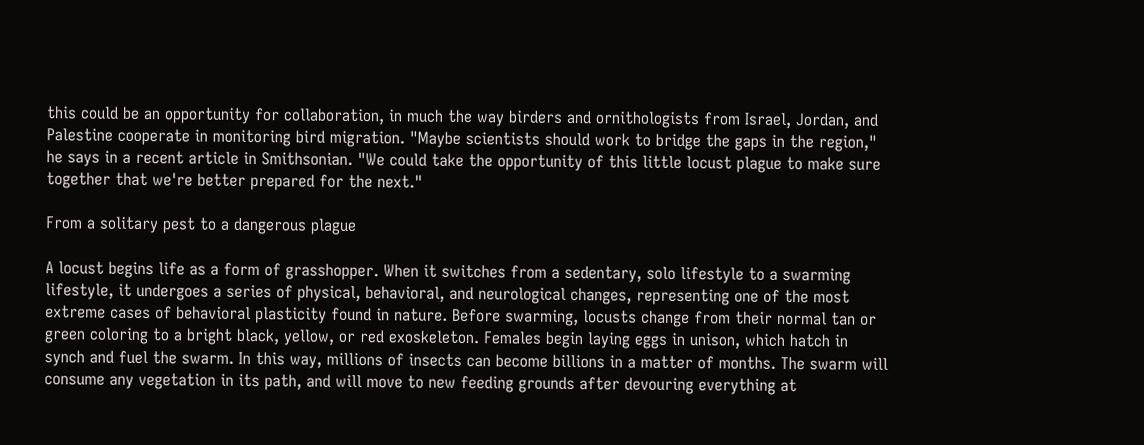this could be an opportunity for collaboration, in much the way birders and ornithologists from Israel, Jordan, and Palestine cooperate in monitoring bird migration. "Maybe scientists should work to bridge the gaps in the region," he says in a recent article in Smithsonian. "We could take the opportunity of this little locust plague to make sure together that we're better prepared for the next."

From a solitary pest to a dangerous plague

A locust begins life as a form of grasshopper. When it switches from a sedentary, solo lifestyle to a swarming lifestyle, it undergoes a series of physical, behavioral, and neurological changes, representing one of the most extreme cases of behavioral plasticity found in nature. Before swarming, locusts change from their normal tan or green coloring to a bright black, yellow, or red exoskeleton. Females begin laying eggs in unison, which hatch in synch and fuel the swarm. In this way, millions of insects can become billions in a matter of months. The swarm will consume any vegetation in its path, and will move to new feeding grounds after devouring everything at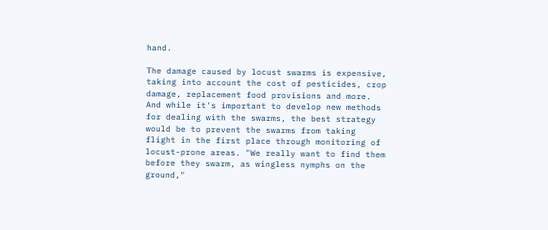hand.

The damage caused by locust swarms is expensive, taking into account the cost of pesticides, crop damage, replacement food provisions and more. And while it's important to develop new methods for dealing with the swarms, the best strategy would be to prevent the swarms from taking flight in the first place through monitoring of locust-prone areas. "We really want to find them before they swarm, as wingless nymphs on the ground,"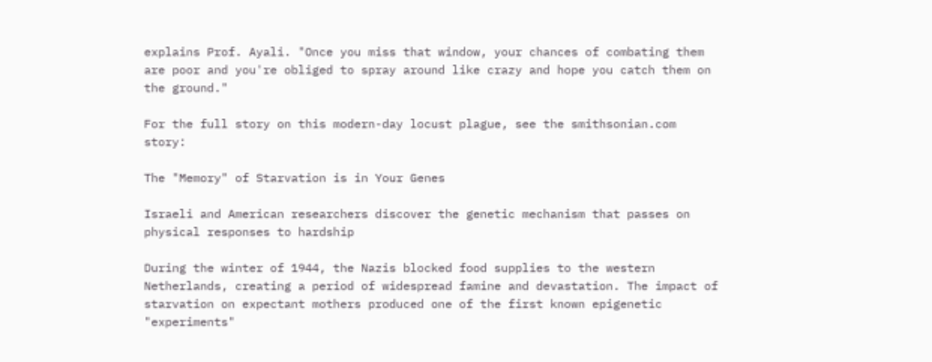explains Prof. Ayali. "Once you miss that window, your chances of combating them are poor and you're obliged to spray around like crazy and hope you catch them on the ground."

For the full story on this modern-day locust plague, see the smithsonian.com story:

The "Memory" of Starvation is in Your Genes

Israeli and American researchers discover the genetic mechanism that passes on physical responses to hardship

During the winter of 1944, the Nazis blocked food supplies to the western Netherlands, creating a period of widespread famine and devastation. The impact of starvation on expectant mothers produced one of the first known epigenetic "experiments"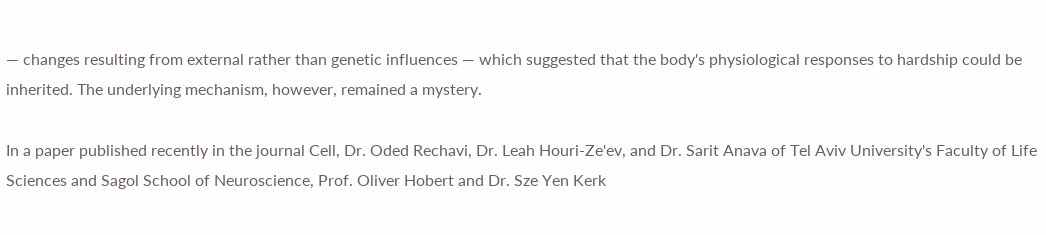— changes resulting from external rather than genetic influences — which suggested that the body's physiological responses to hardship could be inherited. The underlying mechanism, however, remained a mystery.

In a paper published recently in the journal Cell, Dr. Oded Rechavi, Dr. Leah Houri-Ze'ev, and Dr. Sarit Anava of Tel Aviv University's Faculty of Life Sciences and Sagol School of Neuroscience, Prof. Oliver Hobert and Dr. Sze Yen Kerk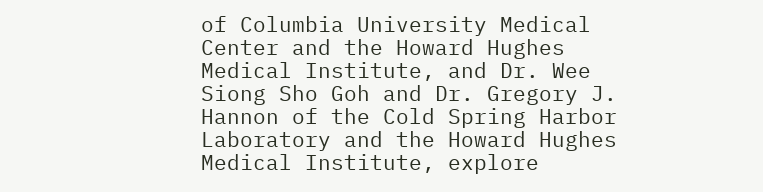of Columbia University Medical Center and the Howard Hughes Medical Institute, and Dr. Wee Siong Sho Goh and Dr. Gregory J. Hannon of the Cold Spring Harbor Laboratory and the Howard Hughes Medical Institute, explore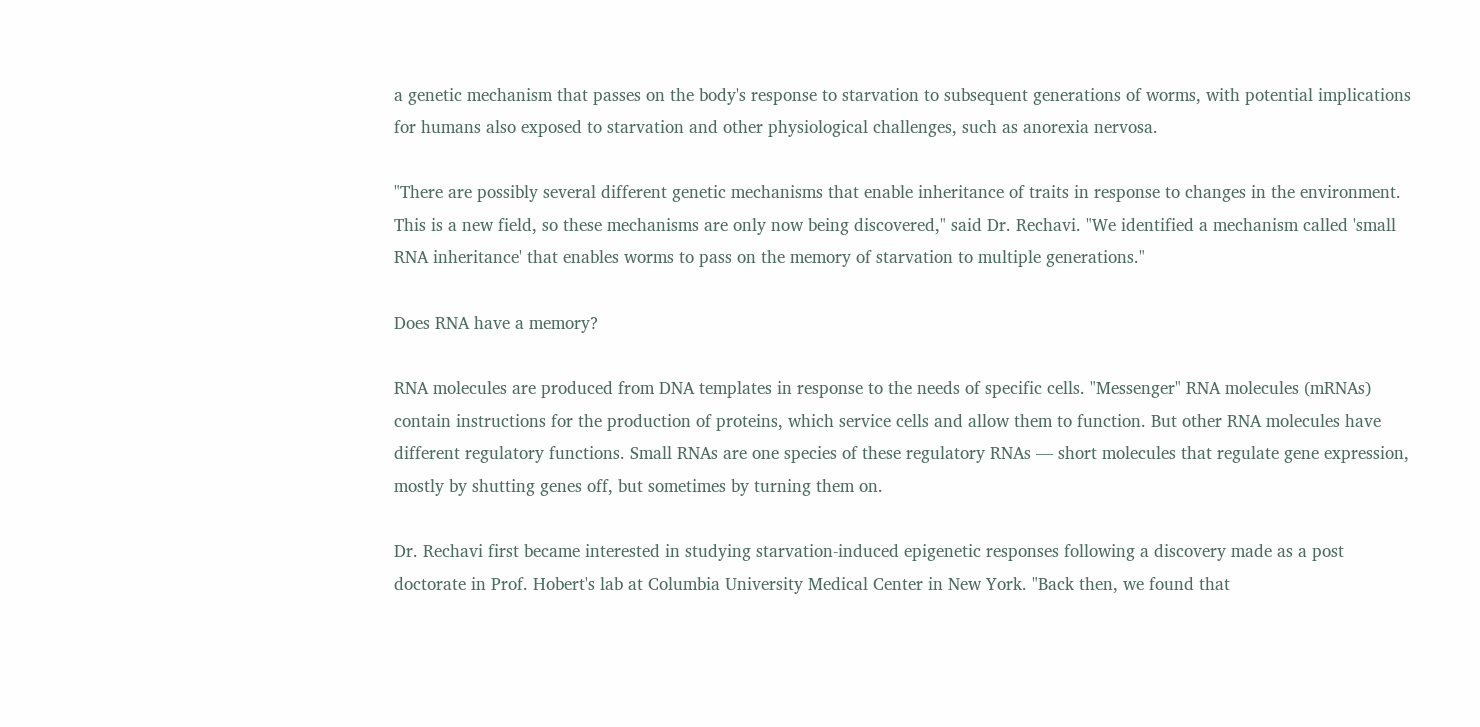a genetic mechanism that passes on the body's response to starvation to subsequent generations of worms, with potential implications for humans also exposed to starvation and other physiological challenges, such as anorexia nervosa.

"There are possibly several different genetic mechanisms that enable inheritance of traits in response to changes in the environment. This is a new field, so these mechanisms are only now being discovered," said Dr. Rechavi. "We identified a mechanism called 'small RNA inheritance' that enables worms to pass on the memory of starvation to multiple generations."

Does RNA have a memory?

RNA molecules are produced from DNA templates in response to the needs of specific cells. "Messenger" RNA molecules (mRNAs) contain instructions for the production of proteins, which service cells and allow them to function. But other RNA molecules have different regulatory functions. Small RNAs are one species of these regulatory RNAs — short molecules that regulate gene expression, mostly by shutting genes off, but sometimes by turning them on.

Dr. Rechavi first became interested in studying starvation-induced epigenetic responses following a discovery made as a post doctorate in Prof. Hobert's lab at Columbia University Medical Center in New York. "Back then, we found that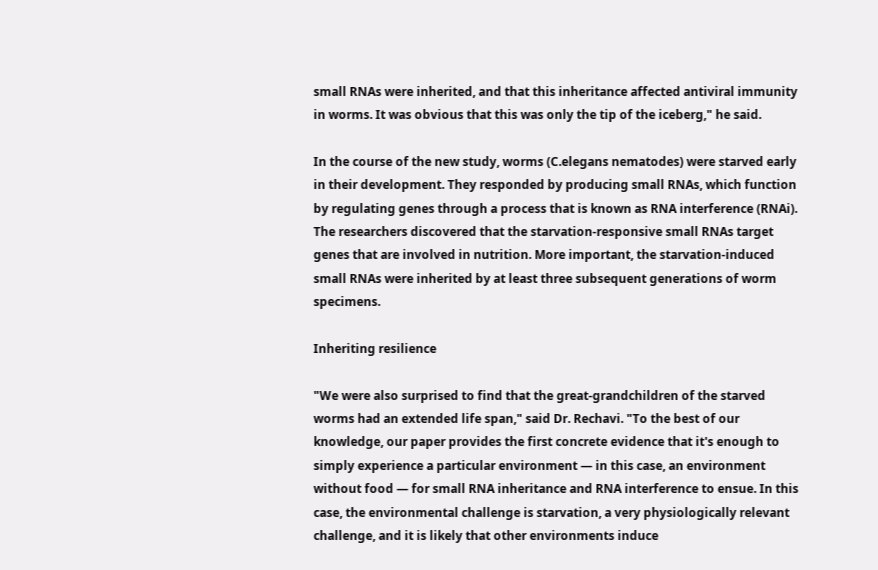small RNAs were inherited, and that this inheritance affected antiviral immunity in worms. It was obvious that this was only the tip of the iceberg," he said.

In the course of the new study, worms (C.elegans nematodes) were starved early in their development. They responded by producing small RNAs, which function by regulating genes through a process that is known as RNA interference (RNAi). The researchers discovered that the starvation-responsive small RNAs target genes that are involved in nutrition. More important, the starvation-induced small RNAs were inherited by at least three subsequent generations of worm specimens.

Inheriting resilience

"We were also surprised to find that the great-grandchildren of the starved worms had an extended life span," said Dr. Rechavi. "To the best of our knowledge, our paper provides the first concrete evidence that it's enough to simply experience a particular environment — in this case, an environment without food — for small RNA inheritance and RNA interference to ensue. In this case, the environmental challenge is starvation, a very physiologically relevant challenge, and it is likely that other environments induce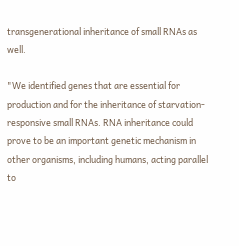transgenerational inheritance of small RNAs as well.

"We identified genes that are essential for production and for the inheritance of starvation-responsive small RNAs. RNA inheritance could prove to be an important genetic mechanism in other organisms, including humans, acting parallel to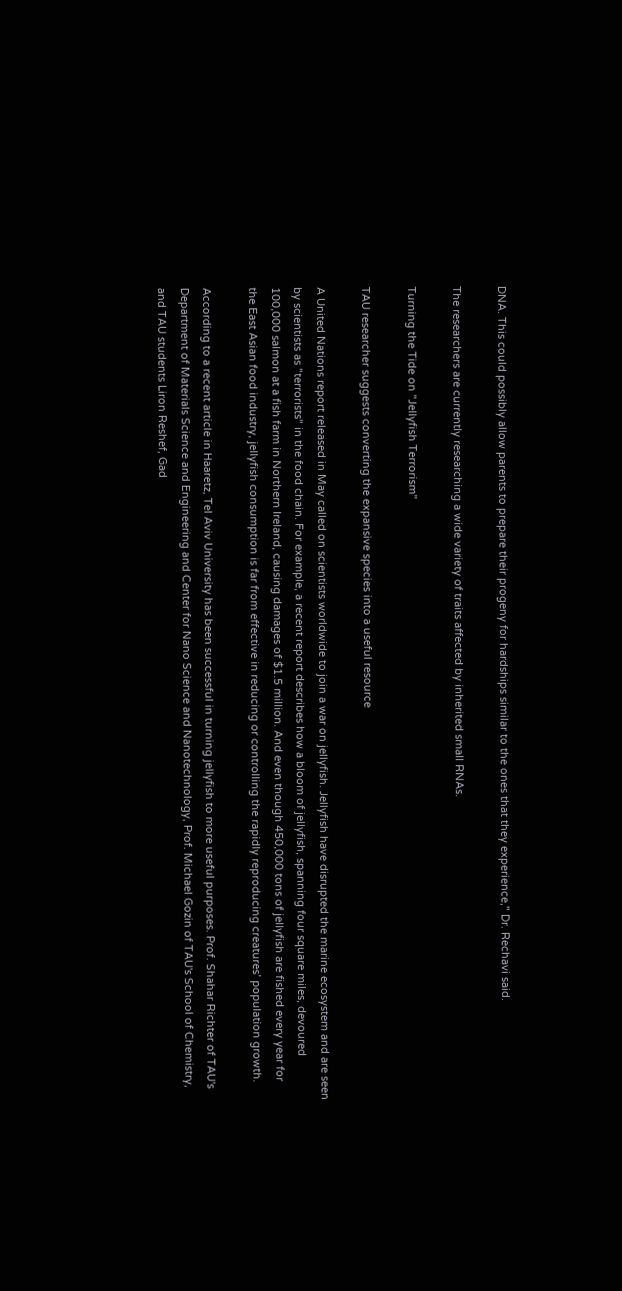DNA. This could possibly allow parents to prepare their progeny for hardships similar to the ones that they experience," Dr. Rechavi said.

The researchers are currently researching a wide variety of traits affected by inherited small RNAs.

Turning the Tide on "Jellyfish Terrorism"

TAU researcher suggests converting the expansive species into a useful resource

A United Nations report released in May called on scientists worldwide to join a war on jellyfish. Jellyfish have disrupted the marine ecosystem and are seen by scientists as "terrorists" in the food chain. For example, a recent report describes how a bloom of jellyfish, spanning four square miles, devoured 100,000 salmon at a fish farm in Northern Ireland, causing damages of $1.5 million. And even though 450,000 tons of jellyfish are fished every year for the East Asian food industry, jellyfish consumption is far from effective in reducing or controlling the rapidly reproducing creatures’ population growth.

According to a recent article in Haaretz, Tel Aviv University has been successful in turning jellyfish to more useful purposes. Prof. Shahar Richter of TAU's Department of Materials Science and Engineering and Center for Nano Science and Nanotechnology, Prof. Michael Gozin of TAU's School of Chemistry, and TAU students Liron Reshef, Gad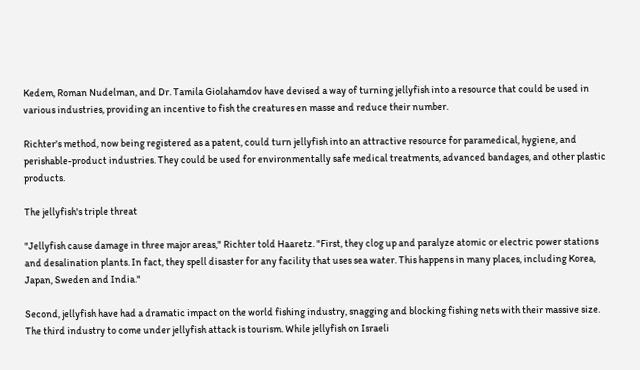Kedem, Roman Nudelman, and Dr. Tamila Giolahamdov have devised a way of turning jellyfish into a resource that could be used in various industries, providing an incentive to fish the creatures en masse and reduce their number.

Richter's method, now being registered as a patent, could turn jellyfish into an attractive resource for paramedical, hygiene, and perishable-product industries. They could be used for environmentally safe medical treatments, advanced bandages, and other plastic products.

The jellyfish's triple threat

"Jellyfish cause damage in three major areas," Richter told Haaretz. "First, they clog up and paralyze atomic or electric power stations and desalination plants. In fact, they spell disaster for any facility that uses sea water. This happens in many places, including Korea, Japan, Sweden and India."

Second, jellyfish have had a dramatic impact on the world fishing industry, snagging and blocking fishing nets with their massive size. The third industry to come under jellyfish attack is tourism. While jellyfish on Israeli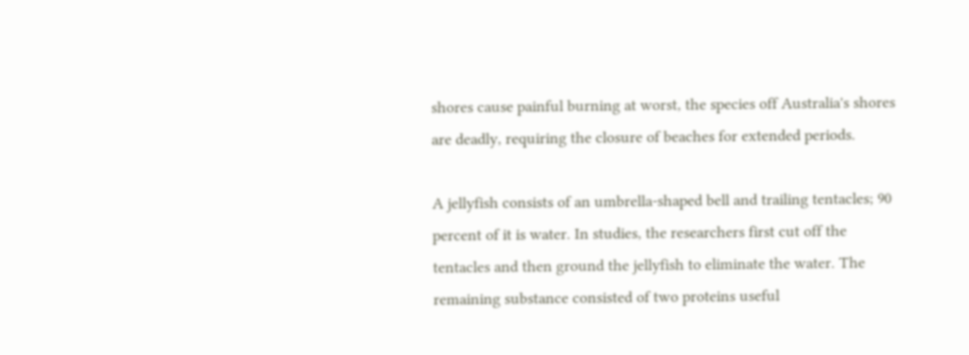shores cause painful burning at worst, the species off Australia's shores are deadly, requiring the closure of beaches for extended periods.

A jellyfish consists of an umbrella-shaped bell and trailing tentacles; 90 percent of it is water. In studies, the researchers first cut off the tentacles and then ground the jellyfish to eliminate the water. The remaining substance consisted of two proteins useful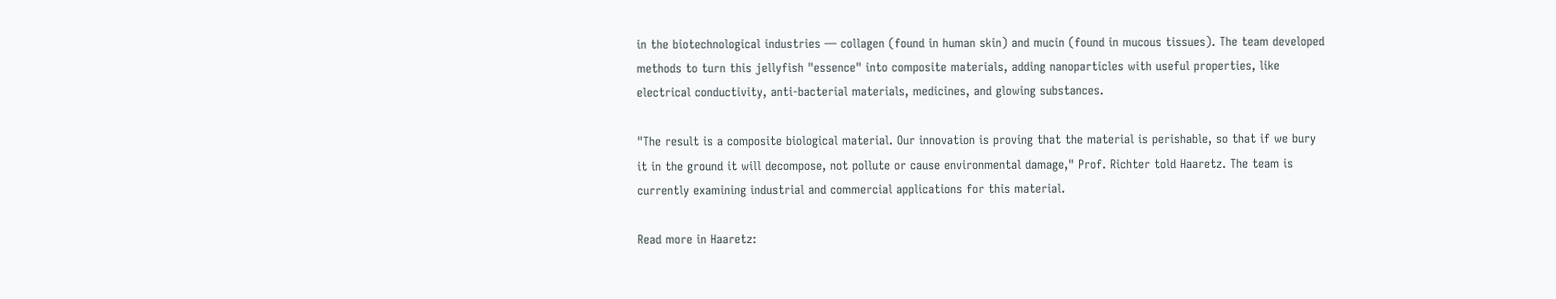in the biotechnological industries — collagen (found in human skin) and mucin (found in mucous tissues). The team developed methods to turn this jellyfish "essence" into composite materials, adding nanoparticles with useful properties, like electrical conductivity, anti-bacterial materials, medicines, and glowing substances.

"The result is a composite biological material. Our innovation is proving that the material is perishable, so that if we bury it in the ground it will decompose, not pollute or cause environmental damage," Prof. Richter told Haaretz. The team is currently examining industrial and commercial applications for this material.

Read more in Haaretz: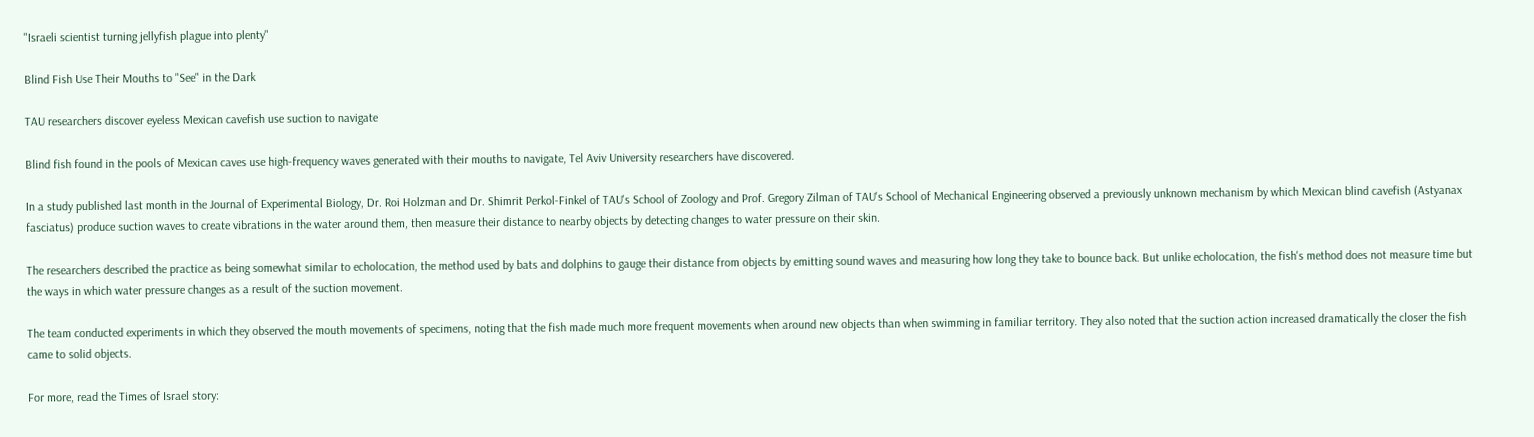"Israeli scientist turning jellyfish plague into plenty"

Blind Fish Use Their Mouths to "See" in the Dark

TAU researchers discover eyeless Mexican cavefish use suction to navigate

Blind fish found in the pools of Mexican caves use high-frequency waves generated with their mouths to navigate, Tel Aviv University researchers have discovered.

In a study published last month in the Journal of Experimental Biology, Dr. Roi Holzman and Dr. Shimrit Perkol-Finkel of TAU's School of Zoology and Prof. Gregory Zilman of TAU's School of Mechanical Engineering observed a previously unknown mechanism by which Mexican blind cavefish (Astyanax fasciatus) produce suction waves to create vibrations in the water around them, then measure their distance to nearby objects by detecting changes to water pressure on their skin.

The researchers described the practice as being somewhat similar to echolocation, the method used by bats and dolphins to gauge their distance from objects by emitting sound waves and measuring how long they take to bounce back. But unlike echolocation, the fish's method does not measure time but the ways in which water pressure changes as a result of the suction movement.

The team conducted experiments in which they observed the mouth movements of specimens, noting that the fish made much more frequent movements when around new objects than when swimming in familiar territory. They also noted that the suction action increased dramatically the closer the fish came to solid objects.

For more, read the Times of Israel story: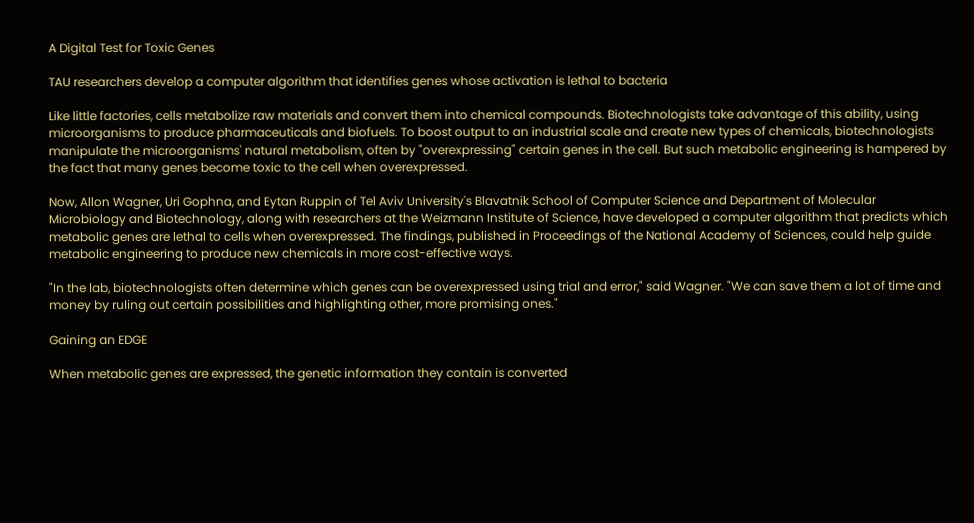A Digital Test for Toxic Genes

TAU researchers develop a computer algorithm that identifies genes whose activation is lethal to bacteria

Like little factories, cells metabolize raw materials and convert them into chemical compounds. Biotechnologists take advantage of this ability, using microorganisms to produce pharmaceuticals and biofuels. To boost output to an industrial scale and create new types of chemicals, biotechnologists manipulate the microorganisms' natural metabolism, often by "overexpressing" certain genes in the cell. But such metabolic engineering is hampered by the fact that many genes become toxic to the cell when overexpressed.

Now, Allon Wagner, Uri Gophna, and Eytan Ruppin of Tel Aviv University's Blavatnik School of Computer Science and Department of Molecular Microbiology and Biotechnology, along with researchers at the Weizmann Institute of Science, have developed a computer algorithm that predicts which metabolic genes are lethal to cells when overexpressed. The findings, published in Proceedings of the National Academy of Sciences, could help guide metabolic engineering to produce new chemicals in more cost-effective ways.

"In the lab, biotechnologists often determine which genes can be overexpressed using trial and error," said Wagner. "We can save them a lot of time and money by ruling out certain possibilities and highlighting other, more promising ones."

Gaining an EDGE

When metabolic genes are expressed, the genetic information they contain is converted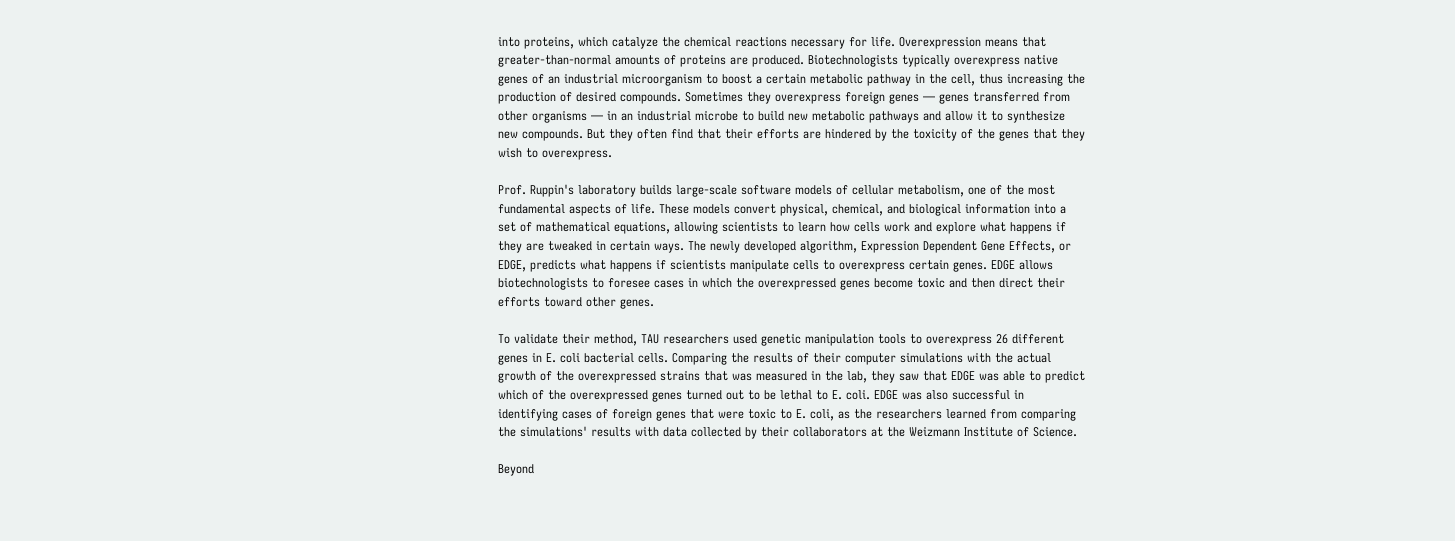into proteins, which catalyze the chemical reactions necessary for life. Overexpression means that greater-than-normal amounts of proteins are produced. Biotechnologists typically overexpress native genes of an industrial microorganism to boost a certain metabolic pathway in the cell, thus increasing the production of desired compounds. Sometimes they overexpress foreign genes — genes transferred from other organisms — in an industrial microbe to build new metabolic pathways and allow it to synthesize new compounds. But they often find that their efforts are hindered by the toxicity of the genes that they wish to overexpress.

Prof. Ruppin's laboratory builds large-scale software models of cellular metabolism, one of the most fundamental aspects of life. These models convert physical, chemical, and biological information into a set of mathematical equations, allowing scientists to learn how cells work and explore what happens if they are tweaked in certain ways. The newly developed algorithm, Expression Dependent Gene Effects, or EDGE, predicts what happens if scientists manipulate cells to overexpress certain genes. EDGE allows biotechnologists to foresee cases in which the overexpressed genes become toxic and then direct their efforts toward other genes.

To validate their method, TAU researchers used genetic manipulation tools to overexpress 26 different genes in E. coli bacterial cells. Comparing the results of their computer simulations with the actual growth of the overexpressed strains that was measured in the lab, they saw that EDGE was able to predict which of the overexpressed genes turned out to be lethal to E. coli. EDGE was also successful in identifying cases of foreign genes that were toxic to E. coli, as the researchers learned from comparing the simulations' results with data collected by their collaborators at the Weizmann Institute of Science.

Beyond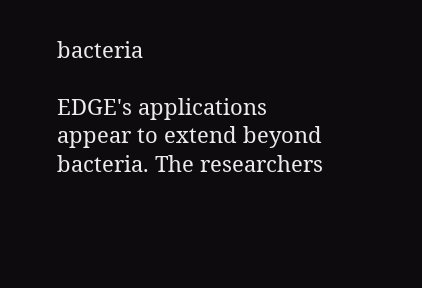bacteria

EDGE's applications appear to extend beyond bacteria. The researchers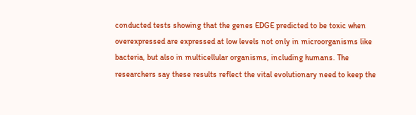conducted tests showing that the genes EDGE predicted to be toxic when overexpressed are expressed at low levels not only in microorganisms like bacteria, but also in multicellular organisms, including humans. The researchers say these results reflect the vital evolutionary need to keep the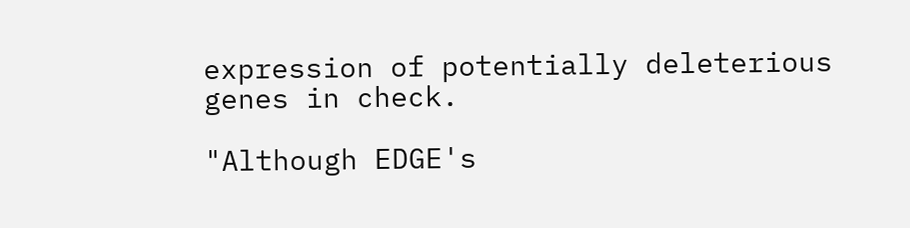expression of potentially deleterious genes in check.

"Although EDGE's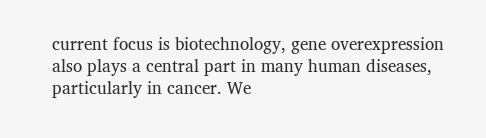current focus is biotechnology, gene overexpression also plays a central part in many human diseases, particularly in cancer. We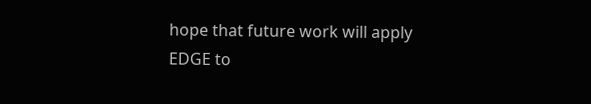hope that future work will apply EDGE to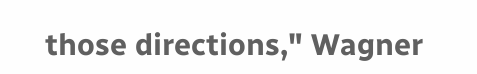those directions," Wagner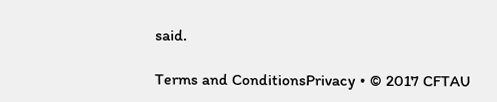said.

Terms and ConditionsPrivacy • © 2017 CFTAU